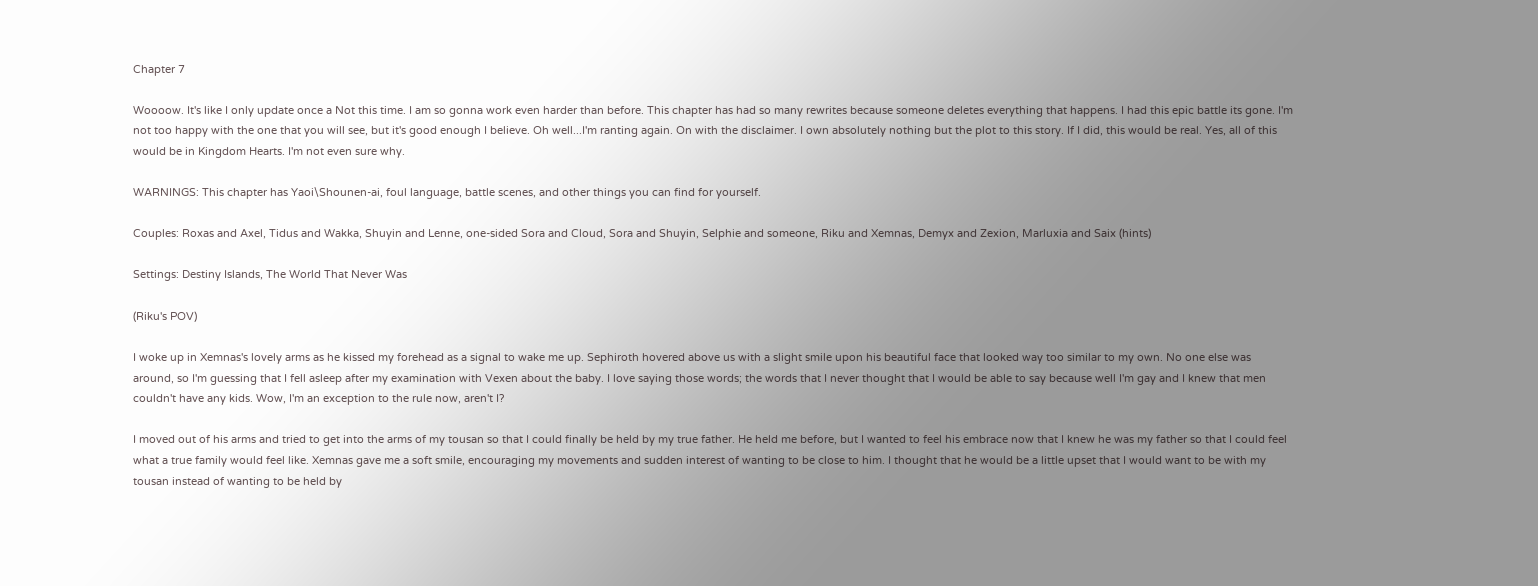Chapter 7

Woooow. It's like I only update once a Not this time. I am so gonna work even harder than before. This chapter has had so many rewrites because someone deletes everything that happens. I had this epic battle its gone. I'm not too happy with the one that you will see, but it's good enough I believe. Oh well...I'm ranting again. On with the disclaimer. I own absolutely nothing but the plot to this story. If I did, this would be real. Yes, all of this would be in Kingdom Hearts. I'm not even sure why.

WARNINGS: This chapter has Yaoi\Shounen-ai, foul language, battle scenes, and other things you can find for yourself.

Couples: Roxas and Axel, Tidus and Wakka, Shuyin and Lenne, one-sided Sora and Cloud, Sora and Shuyin, Selphie and someone, Riku and Xemnas, Demyx and Zexion, Marluxia and Saix (hints)

Settings: Destiny Islands, The World That Never Was

(Riku's POV)

I woke up in Xemnas's lovely arms as he kissed my forehead as a signal to wake me up. Sephiroth hovered above us with a slight smile upon his beautiful face that looked way too similar to my own. No one else was around, so I'm guessing that I fell asleep after my examination with Vexen about the baby. I love saying those words; the words that I never thought that I would be able to say because well I'm gay and I knew that men couldn't have any kids. Wow, I'm an exception to the rule now, aren't I?

I moved out of his arms and tried to get into the arms of my tousan so that I could finally be held by my true father. He held me before, but I wanted to feel his embrace now that I knew he was my father so that I could feel what a true family would feel like. Xemnas gave me a soft smile, encouraging my movements and sudden interest of wanting to be close to him. I thought that he would be a little upset that I would want to be with my tousan instead of wanting to be held by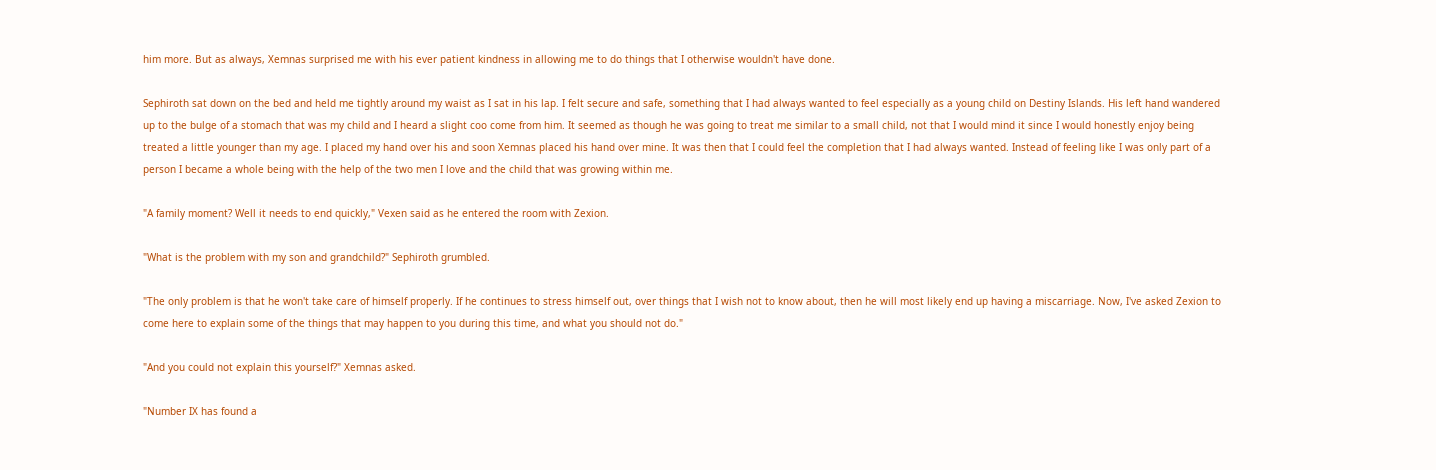him more. But as always, Xemnas surprised me with his ever patient kindness in allowing me to do things that I otherwise wouldn't have done.

Sephiroth sat down on the bed and held me tightly around my waist as I sat in his lap. I felt secure and safe, something that I had always wanted to feel especially as a young child on Destiny Islands. His left hand wandered up to the bulge of a stomach that was my child and I heard a slight coo come from him. It seemed as though he was going to treat me similar to a small child, not that I would mind it since I would honestly enjoy being treated a little younger than my age. I placed my hand over his and soon Xemnas placed his hand over mine. It was then that I could feel the completion that I had always wanted. Instead of feeling like I was only part of a person I became a whole being with the help of the two men I love and the child that was growing within me.

"A family moment? Well it needs to end quickly," Vexen said as he entered the room with Zexion.

"What is the problem with my son and grandchild?" Sephiroth grumbled.

"The only problem is that he won't take care of himself properly. If he continues to stress himself out, over things that I wish not to know about, then he will most likely end up having a miscarriage. Now, I've asked Zexion to come here to explain some of the things that may happen to you during this time, and what you should not do."

"And you could not explain this yourself?" Xemnas asked.

"Number IX has found a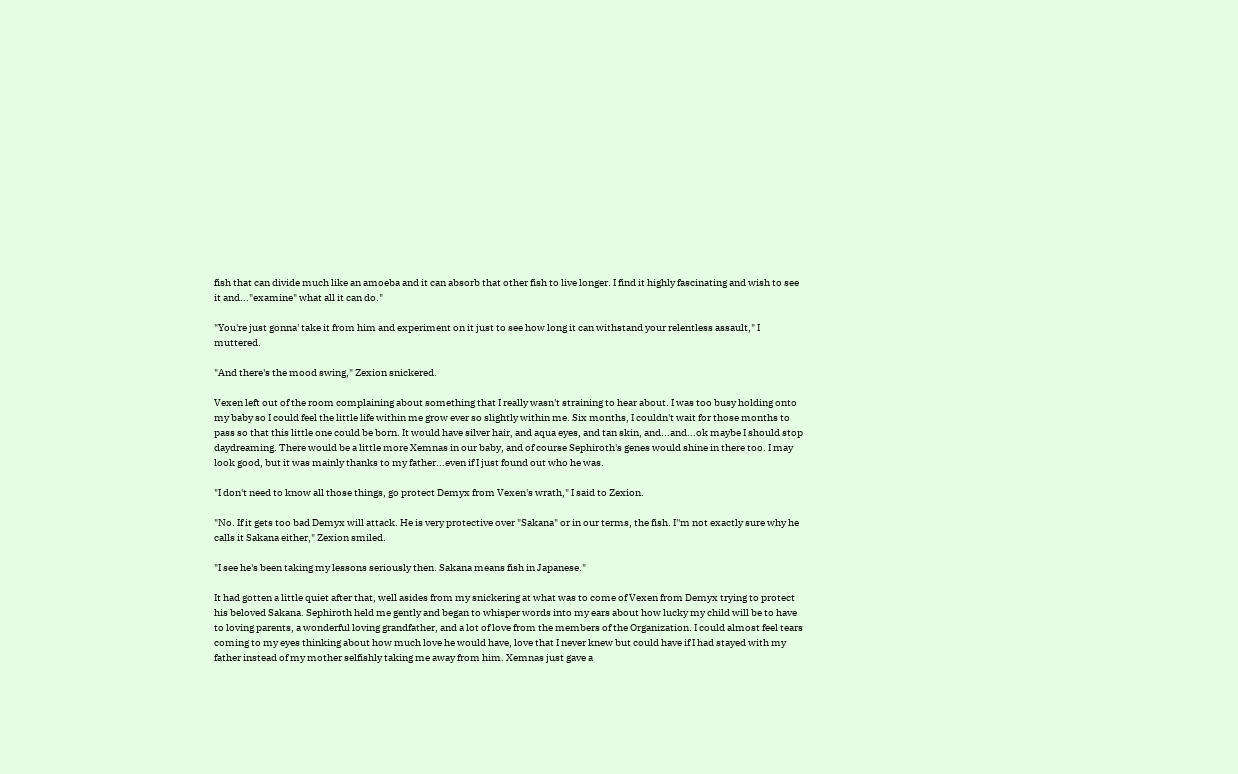fish that can divide much like an amoeba and it can absorb that other fish to live longer. I find it highly fascinating and wish to see it and..."examine" what all it can do."

"You're just gonna' take it from him and experiment on it just to see how long it can withstand your relentless assault," I muttered.

"And there's the mood swing," Zexion snickered.

Vexen left out of the room complaining about something that I really wasn't straining to hear about. I was too busy holding onto my baby so I could feel the little life within me grow ever so slightly within me. Six months, I couldn't wait for those months to pass so that this little one could be born. It would have silver hair, and aqua eyes, and tan skin, and...and...ok maybe I should stop daydreaming. There would be a little more Xemnas in our baby, and of course Sephiroth's genes would shine in there too. I may look good, but it was mainly thanks to my father...even if I just found out who he was.

"I don't need to know all those things, go protect Demyx from Vexen's wrath," I said to Zexion.

"No. If it gets too bad Demyx will attack. He is very protective over "Sakana" or in our terms, the fish. I''m not exactly sure why he calls it Sakana either," Zexion smiled.

"I see he's been taking my lessons seriously then. Sakana means fish in Japanese."

It had gotten a little quiet after that, well asides from my snickering at what was to come of Vexen from Demyx trying to protect his beloved Sakana. Sephiroth held me gently and began to whisper words into my ears about how lucky my child will be to have to loving parents, a wonderful loving grandfather, and a lot of love from the members of the Organization. I could almost feel tears coming to my eyes thinking about how much love he would have, love that I never knew but could have if I had stayed with my father instead of my mother selfishly taking me away from him. Xemnas just gave a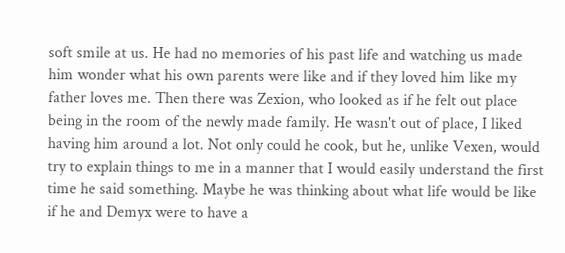soft smile at us. He had no memories of his past life and watching us made him wonder what his own parents were like and if they loved him like my father loves me. Then there was Zexion, who looked as if he felt out place being in the room of the newly made family. He wasn't out of place, I liked having him around a lot. Not only could he cook, but he, unlike Vexen, would try to explain things to me in a manner that I would easily understand the first time he said something. Maybe he was thinking about what life would be like if he and Demyx were to have a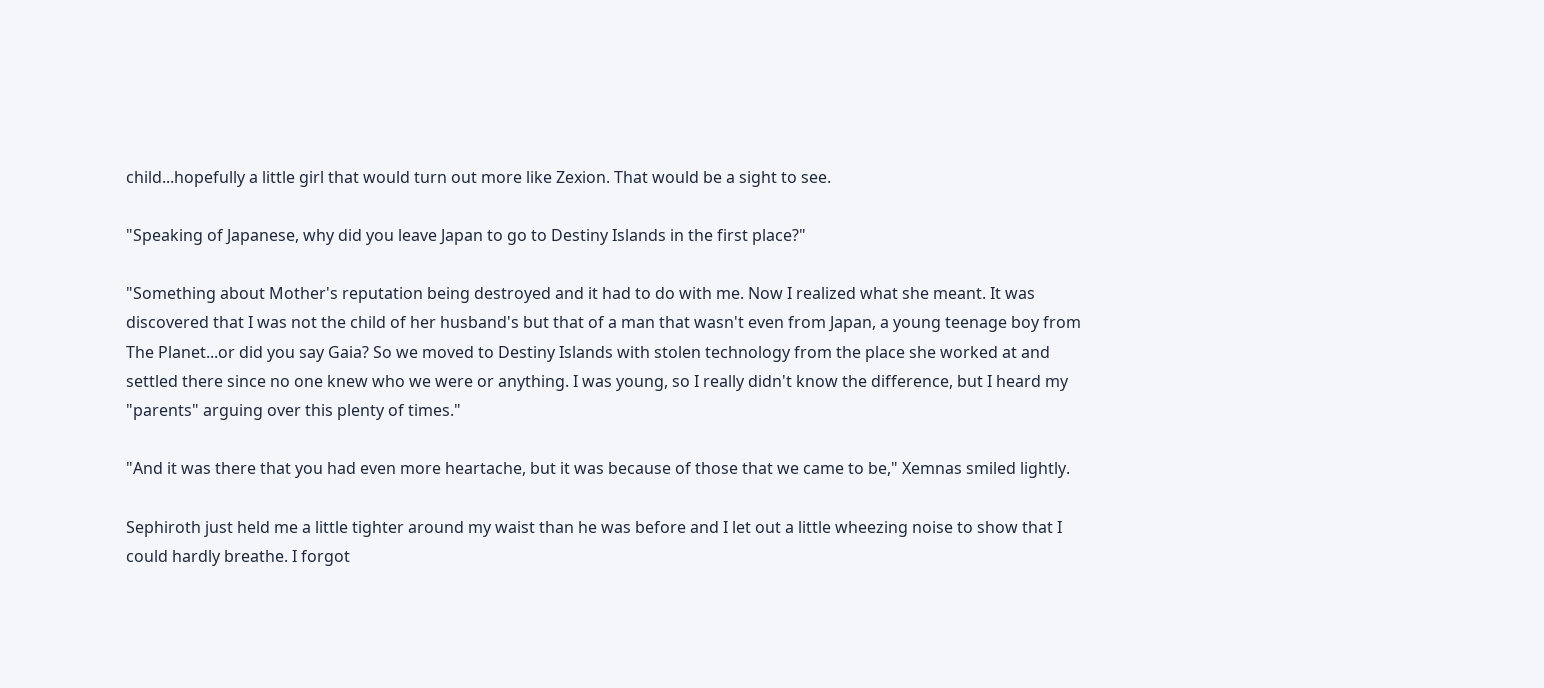child...hopefully a little girl that would turn out more like Zexion. That would be a sight to see.

"Speaking of Japanese, why did you leave Japan to go to Destiny Islands in the first place?"

"Something about Mother's reputation being destroyed and it had to do with me. Now I realized what she meant. It was discovered that I was not the child of her husband's but that of a man that wasn't even from Japan, a young teenage boy from The Planet...or did you say Gaia? So we moved to Destiny Islands with stolen technology from the place she worked at and settled there since no one knew who we were or anything. I was young, so I really didn't know the difference, but I heard my "parents" arguing over this plenty of times."

"And it was there that you had even more heartache, but it was because of those that we came to be," Xemnas smiled lightly.

Sephiroth just held me a little tighter around my waist than he was before and I let out a little wheezing noise to show that I could hardly breathe. I forgot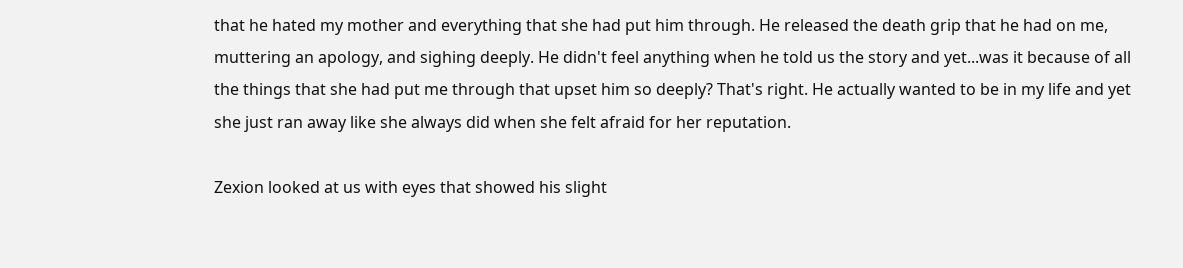that he hated my mother and everything that she had put him through. He released the death grip that he had on me, muttering an apology, and sighing deeply. He didn't feel anything when he told us the story and yet...was it because of all the things that she had put me through that upset him so deeply? That's right. He actually wanted to be in my life and yet she just ran away like she always did when she felt afraid for her reputation.

Zexion looked at us with eyes that showed his slight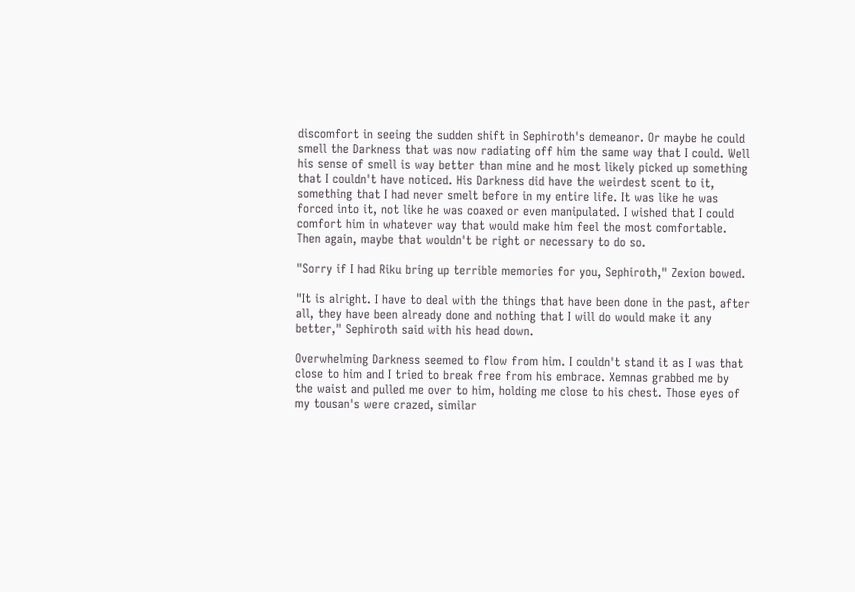discomfort in seeing the sudden shift in Sephiroth's demeanor. Or maybe he could smell the Darkness that was now radiating off him the same way that I could. Well his sense of smell is way better than mine and he most likely picked up something that I couldn't have noticed. His Darkness did have the weirdest scent to it, something that I had never smelt before in my entire life. It was like he was forced into it, not like he was coaxed or even manipulated. I wished that I could comfort him in whatever way that would make him feel the most comfortable. Then again, maybe that wouldn't be right or necessary to do so.

"Sorry if I had Riku bring up terrible memories for you, Sephiroth," Zexion bowed.

"It is alright. I have to deal with the things that have been done in the past, after all, they have been already done and nothing that I will do would make it any better," Sephiroth said with his head down.

Overwhelming Darkness seemed to flow from him. I couldn't stand it as I was that close to him and I tried to break free from his embrace. Xemnas grabbed me by the waist and pulled me over to him, holding me close to his chest. Those eyes of my tousan's were crazed, similar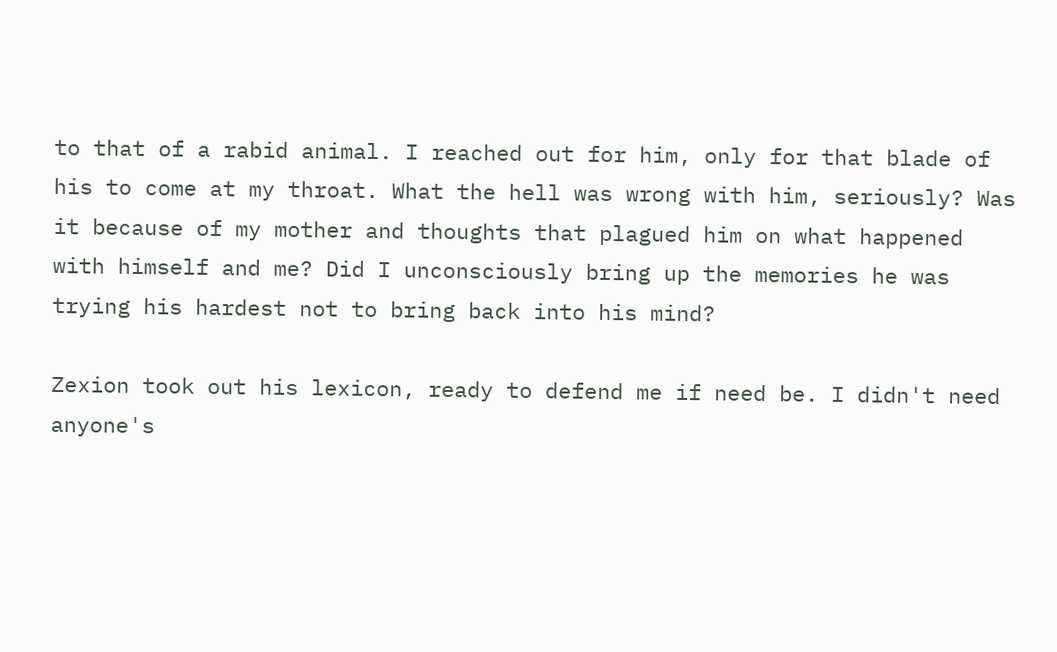to that of a rabid animal. I reached out for him, only for that blade of his to come at my throat. What the hell was wrong with him, seriously? Was it because of my mother and thoughts that plagued him on what happened with himself and me? Did I unconsciously bring up the memories he was trying his hardest not to bring back into his mind?

Zexion took out his lexicon, ready to defend me if need be. I didn't need anyone's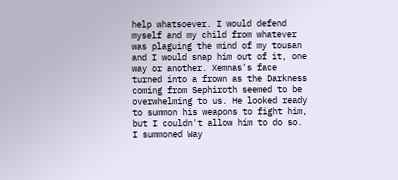help whatsoever. I would defend myself and my child from whatever was plaguing the mind of my tousan and I would snap him out of it, one way or another. Xemnas's face turned into a frown as the Darkness coming from Sephiroth seemed to be overwhelming to us. He looked ready to summon his weapons to fight him, but I couldn't allow him to do so. I summoned Way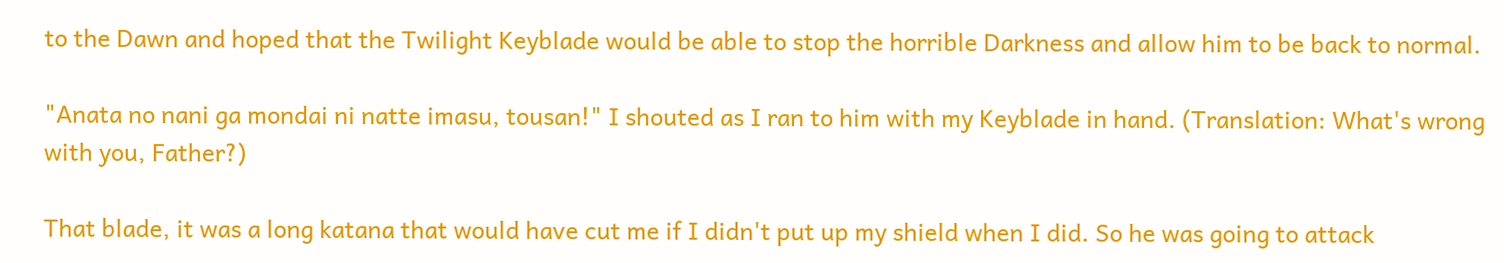to the Dawn and hoped that the Twilight Keyblade would be able to stop the horrible Darkness and allow him to be back to normal.

"Anata no nani ga mondai ni natte imasu, tousan!" I shouted as I ran to him with my Keyblade in hand. (Translation: What's wrong with you, Father?)

That blade, it was a long katana that would have cut me if I didn't put up my shield when I did. So he was going to attack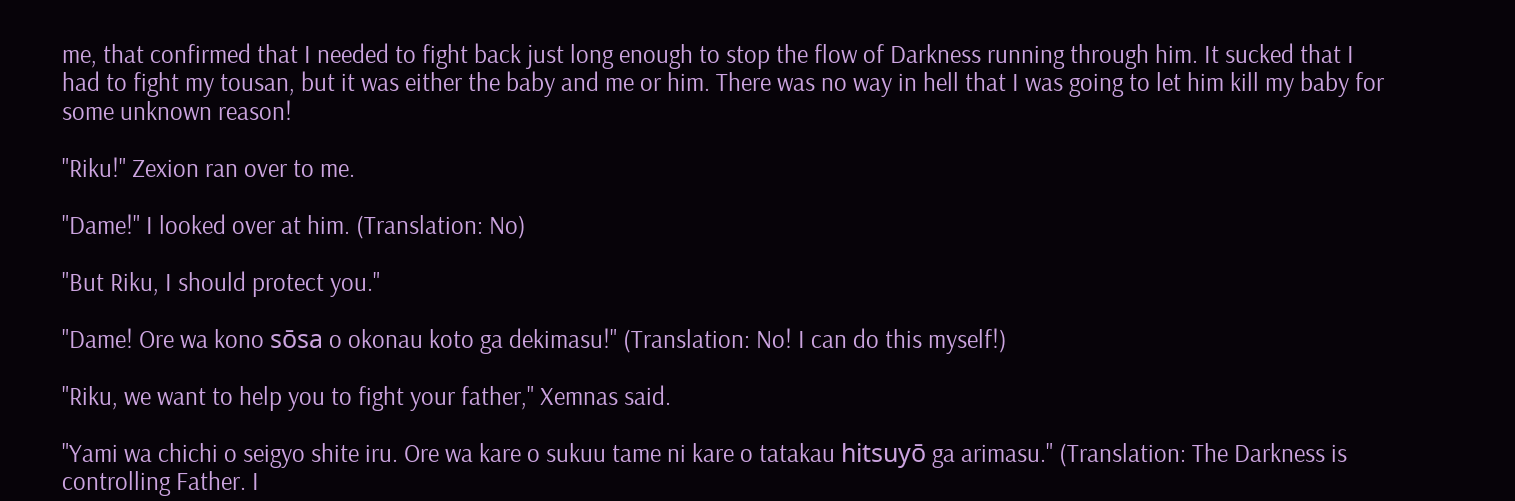me, that confirmed that I needed to fight back just long enough to stop the flow of Darkness running through him. It sucked that I had to fight my tousan, but it was either the baby and me or him. There was no way in hell that I was going to let him kill my baby for some unknown reason!

"Riku!" Zexion ran over to me.

"Dame!" I looked over at him. (Translation: No)

"But Riku, I should protect you."

"Dame! Ore wa kono sōsa o okonau koto ga dekimasu!" (Translation: No! I can do this myself!)

"Riku, we want to help you to fight your father," Xemnas said.

"Yami wa chichi o seigyo shite iru. Ore wa kare o sukuu tame ni kare o tatakau hitsuyō ga arimasu." (Translation: The Darkness is controlling Father. I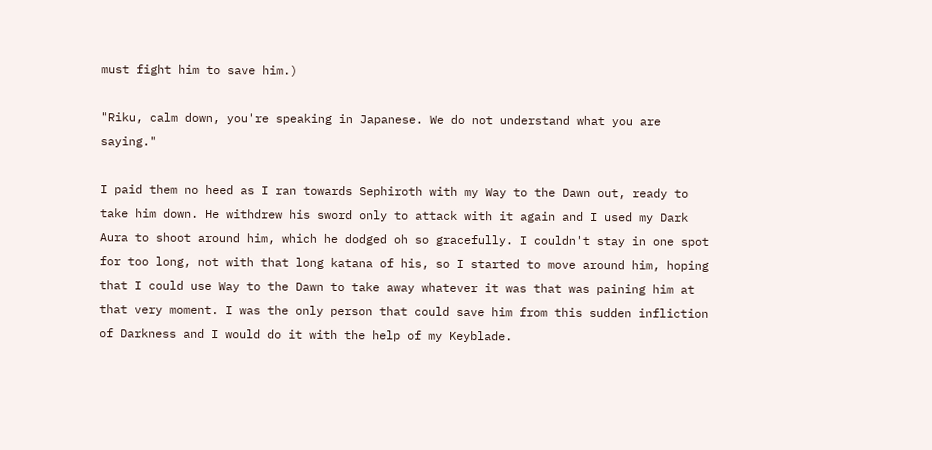must fight him to save him.)

"Riku, calm down, you're speaking in Japanese. We do not understand what you are saying."

I paid them no heed as I ran towards Sephiroth with my Way to the Dawn out, ready to take him down. He withdrew his sword only to attack with it again and I used my Dark Aura to shoot around him, which he dodged oh so gracefully. I couldn't stay in one spot for too long, not with that long katana of his, so I started to move around him, hoping that I could use Way to the Dawn to take away whatever it was that was paining him at that very moment. I was the only person that could save him from this sudden infliction of Darkness and I would do it with the help of my Keyblade.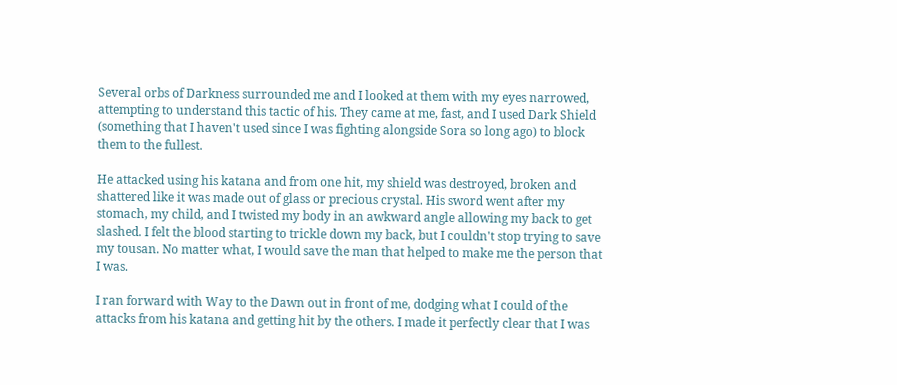Several orbs of Darkness surrounded me and I looked at them with my eyes narrowed, attempting to understand this tactic of his. They came at me, fast, and I used Dark Shield (something that I haven't used since I was fighting alongside Sora so long ago) to block them to the fullest.

He attacked using his katana and from one hit, my shield was destroyed, broken and shattered like it was made out of glass or precious crystal. His sword went after my stomach, my child, and I twisted my body in an awkward angle allowing my back to get slashed. I felt the blood starting to trickle down my back, but I couldn't stop trying to save my tousan. No matter what, I would save the man that helped to make me the person that I was.

I ran forward with Way to the Dawn out in front of me, dodging what I could of the attacks from his katana and getting hit by the others. I made it perfectly clear that I was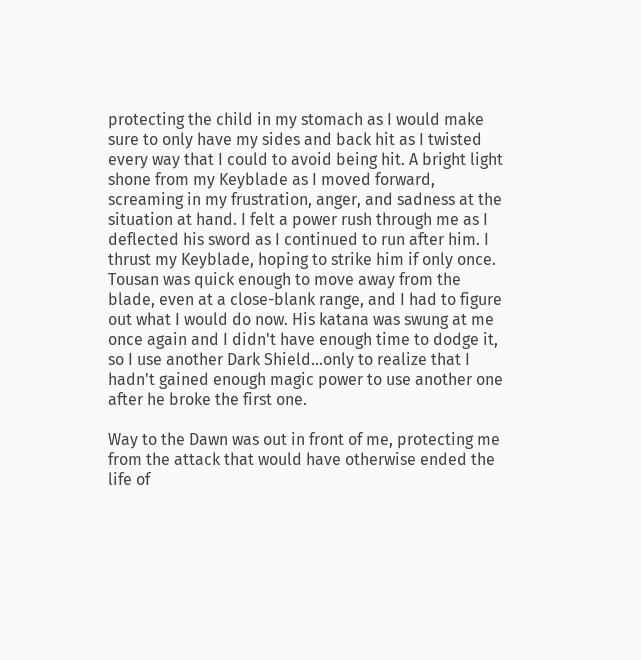protecting the child in my stomach as I would make sure to only have my sides and back hit as I twisted every way that I could to avoid being hit. A bright light shone from my Keyblade as I moved forward, screaming in my frustration, anger, and sadness at the situation at hand. I felt a power rush through me as I deflected his sword as I continued to run after him. I thrust my Keyblade, hoping to strike him if only once. Tousan was quick enough to move away from the blade, even at a close-blank range, and I had to figure out what I would do now. His katana was swung at me once again and I didn't have enough time to dodge it, so I use another Dark Shield...only to realize that I hadn't gained enough magic power to use another one after he broke the first one.

Way to the Dawn was out in front of me, protecting me from the attack that would have otherwise ended the life of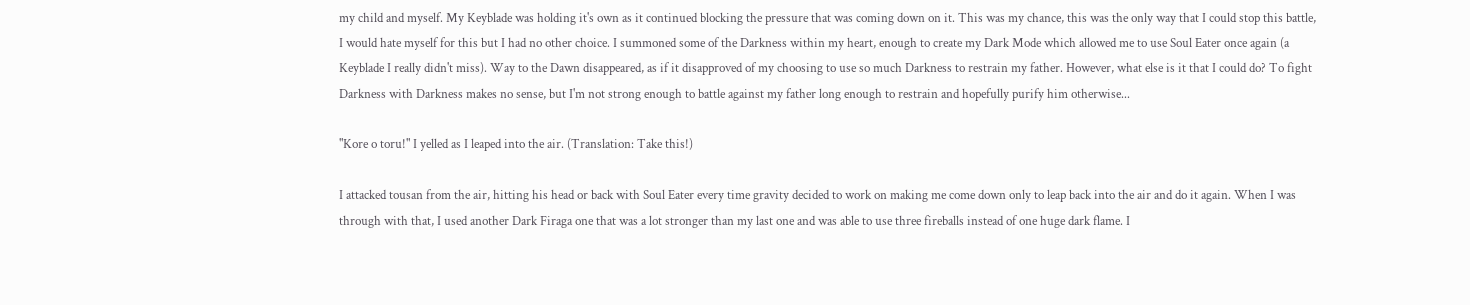my child and myself. My Keyblade was holding it's own as it continued blocking the pressure that was coming down on it. This was my chance, this was the only way that I could stop this battle, I would hate myself for this but I had no other choice. I summoned some of the Darkness within my heart, enough to create my Dark Mode which allowed me to use Soul Eater once again (a Keyblade I really didn't miss). Way to the Dawn disappeared, as if it disapproved of my choosing to use so much Darkness to restrain my father. However, what else is it that I could do? To fight Darkness with Darkness makes no sense, but I'm not strong enough to battle against my father long enough to restrain and hopefully purify him otherwise...

"Kore o toru!" I yelled as I leaped into the air. (Translation: Take this!)

I attacked tousan from the air, hitting his head or back with Soul Eater every time gravity decided to work on making me come down only to leap back into the air and do it again. When I was through with that, I used another Dark Firaga one that was a lot stronger than my last one and was able to use three fireballs instead of one huge dark flame. I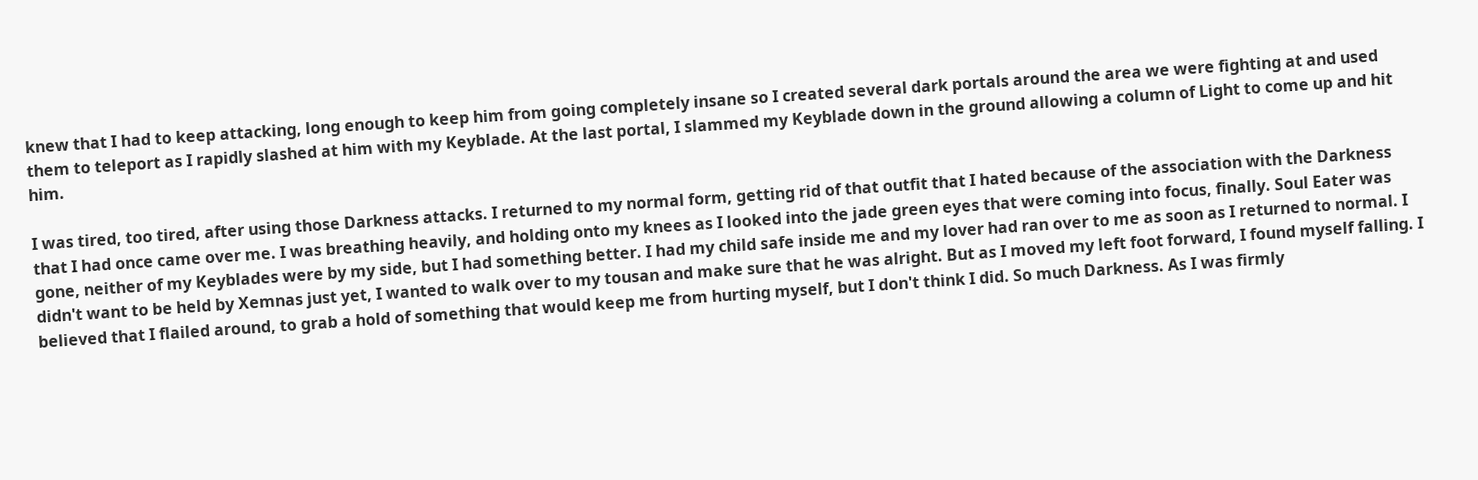knew that I had to keep attacking, long enough to keep him from going completely insane so I created several dark portals around the area we were fighting at and used them to teleport as I rapidly slashed at him with my Keyblade. At the last portal, I slammed my Keyblade down in the ground allowing a column of Light to come up and hit him.

I was tired, too tired, after using those Darkness attacks. I returned to my normal form, getting rid of that outfit that I hated because of the association with the Darkness that I had once came over me. I was breathing heavily, and holding onto my knees as I looked into the jade green eyes that were coming into focus, finally. Soul Eater was gone, neither of my Keyblades were by my side, but I had something better. I had my child safe inside me and my lover had ran over to me as soon as I returned to normal. I didn't want to be held by Xemnas just yet, I wanted to walk over to my tousan and make sure that he was alright. But as I moved my left foot forward, I found myself falling. I believed that I flailed around, to grab a hold of something that would keep me from hurting myself, but I don't think I did. So much Darkness. As I was firmly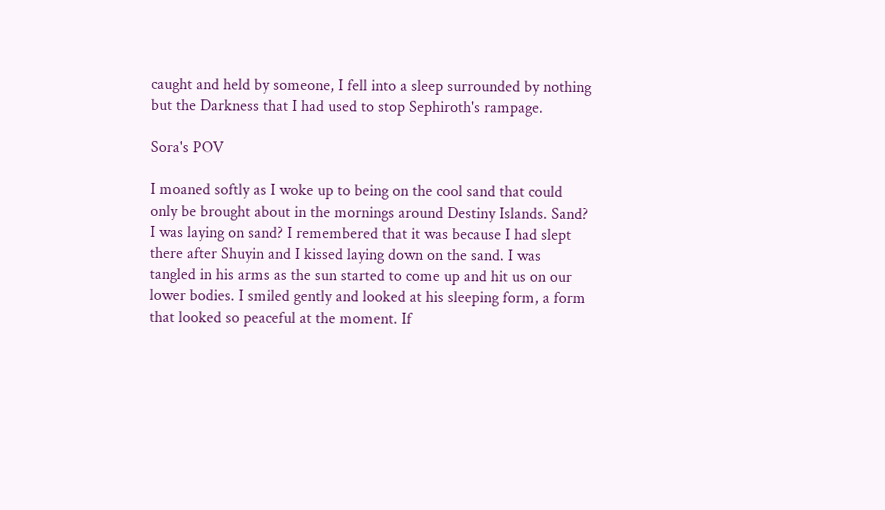caught and held by someone, I fell into a sleep surrounded by nothing but the Darkness that I had used to stop Sephiroth's rampage.

Sora's POV

I moaned softly as I woke up to being on the cool sand that could only be brought about in the mornings around Destiny Islands. Sand? I was laying on sand? I remembered that it was because I had slept there after Shuyin and I kissed laying down on the sand. I was tangled in his arms as the sun started to come up and hit us on our lower bodies. I smiled gently and looked at his sleeping form, a form that looked so peaceful at the moment. If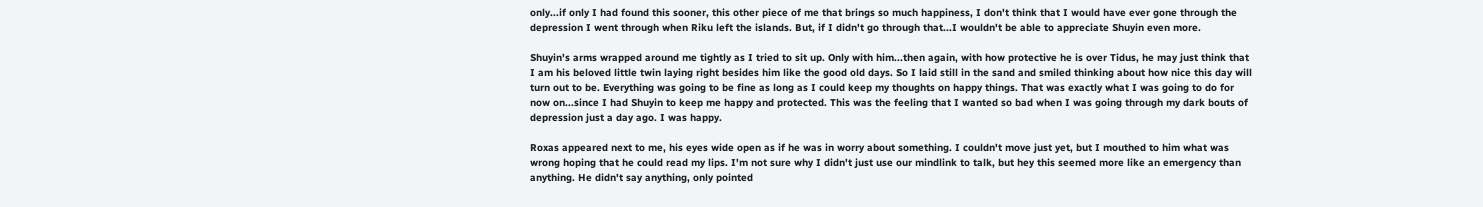only...if only I had found this sooner, this other piece of me that brings so much happiness, I don't think that I would have ever gone through the depression I went through when Riku left the islands. But, if I didn't go through that...I wouldn't be able to appreciate Shuyin even more.

Shuyin's arms wrapped around me tightly as I tried to sit up. Only with him...then again, with how protective he is over Tidus, he may just think that I am his beloved little twin laying right besides him like the good old days. So I laid still in the sand and smiled thinking about how nice this day will turn out to be. Everything was going to be fine as long as I could keep my thoughts on happy things. That was exactly what I was going to do for now on...since I had Shuyin to keep me happy and protected. This was the feeling that I wanted so bad when I was going through my dark bouts of depression just a day ago. I was happy.

Roxas appeared next to me, his eyes wide open as if he was in worry about something. I couldn't move just yet, but I mouthed to him what was wrong hoping that he could read my lips. I'm not sure why I didn't just use our mindlink to talk, but hey this seemed more like an emergency than anything. He didn't say anything, only pointed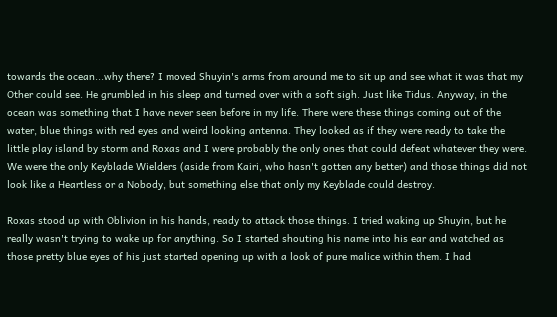towards the ocean...why there? I moved Shuyin's arms from around me to sit up and see what it was that my Other could see. He grumbled in his sleep and turned over with a soft sigh. Just like Tidus. Anyway, in the ocean was something that I have never seen before in my life. There were these things coming out of the water, blue things with red eyes and weird looking antenna. They looked as if they were ready to take the little play island by storm and Roxas and I were probably the only ones that could defeat whatever they were. We were the only Keyblade Wielders (aside from Kairi, who hasn't gotten any better) and those things did not look like a Heartless or a Nobody, but something else that only my Keyblade could destroy.

Roxas stood up with Oblivion in his hands, ready to attack those things. I tried waking up Shuyin, but he really wasn't trying to wake up for anything. So I started shouting his name into his ear and watched as those pretty blue eyes of his just started opening up with a look of pure malice within them. I had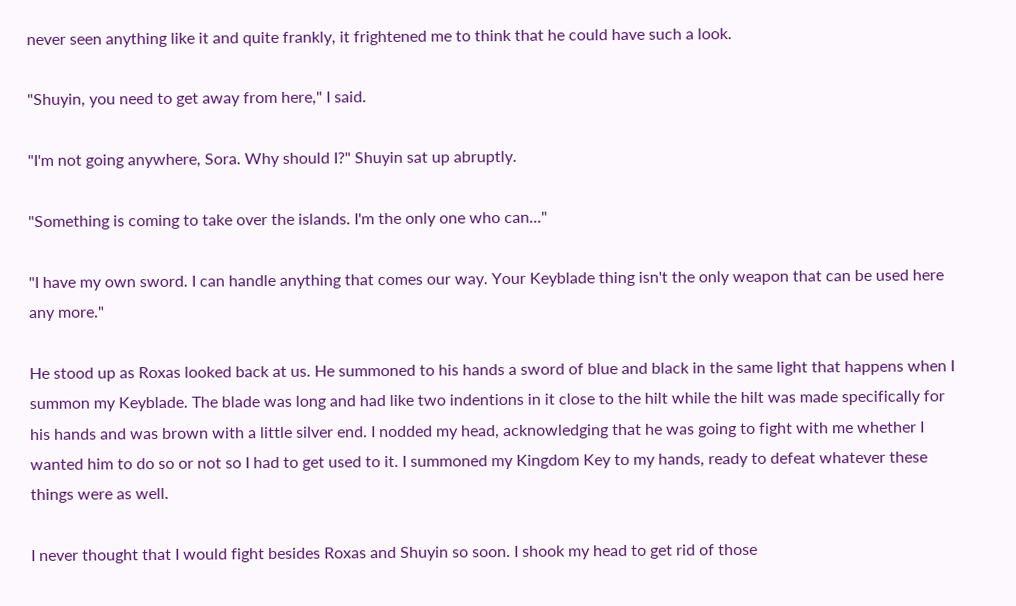never seen anything like it and quite frankly, it frightened me to think that he could have such a look.

"Shuyin, you need to get away from here," I said.

"I'm not going anywhere, Sora. Why should I?" Shuyin sat up abruptly.

"Something is coming to take over the islands. I'm the only one who can..."

"I have my own sword. I can handle anything that comes our way. Your Keyblade thing isn't the only weapon that can be used here any more."

He stood up as Roxas looked back at us. He summoned to his hands a sword of blue and black in the same light that happens when I summon my Keyblade. The blade was long and had like two indentions in it close to the hilt while the hilt was made specifically for his hands and was brown with a little silver end. I nodded my head, acknowledging that he was going to fight with me whether I wanted him to do so or not so I had to get used to it. I summoned my Kingdom Key to my hands, ready to defeat whatever these things were as well.

I never thought that I would fight besides Roxas and Shuyin so soon. I shook my head to get rid of those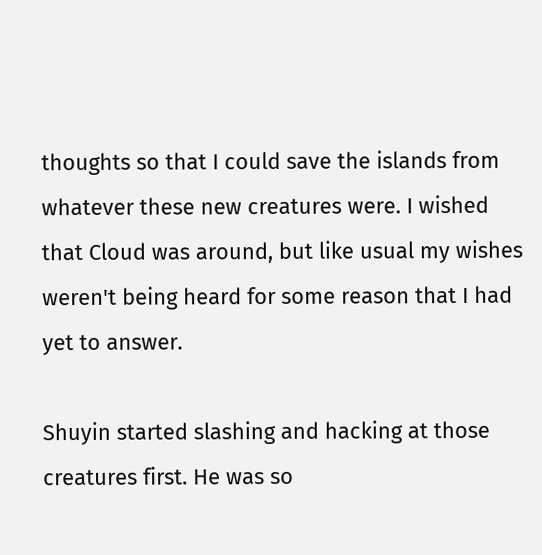thoughts so that I could save the islands from whatever these new creatures were. I wished that Cloud was around, but like usual my wishes weren't being heard for some reason that I had yet to answer.

Shuyin started slashing and hacking at those creatures first. He was so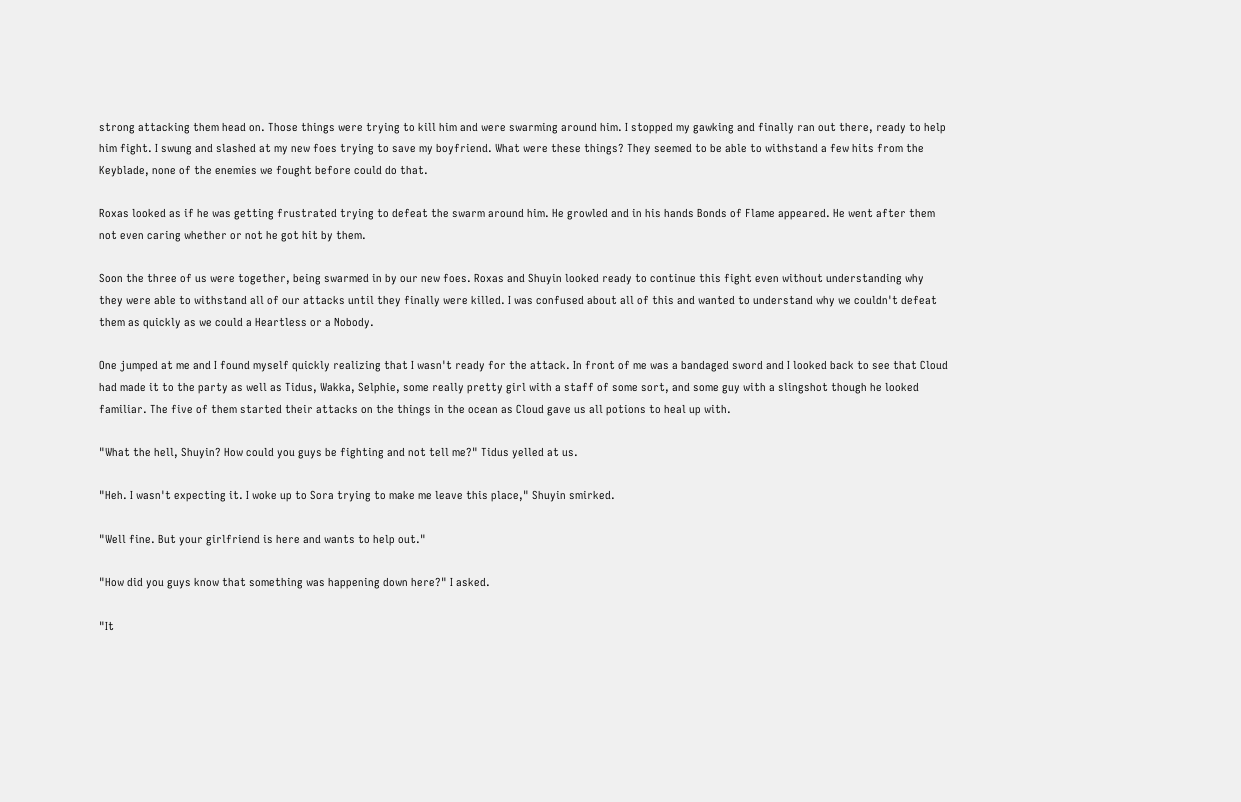strong attacking them head on. Those things were trying to kill him and were swarming around him. I stopped my gawking and finally ran out there, ready to help him fight. I swung and slashed at my new foes trying to save my boyfriend. What were these things? They seemed to be able to withstand a few hits from the Keyblade, none of the enemies we fought before could do that.

Roxas looked as if he was getting frustrated trying to defeat the swarm around him. He growled and in his hands Bonds of Flame appeared. He went after them not even caring whether or not he got hit by them.

Soon the three of us were together, being swarmed in by our new foes. Roxas and Shuyin looked ready to continue this fight even without understanding why they were able to withstand all of our attacks until they finally were killed. I was confused about all of this and wanted to understand why we couldn't defeat them as quickly as we could a Heartless or a Nobody.

One jumped at me and I found myself quickly realizing that I wasn't ready for the attack. In front of me was a bandaged sword and I looked back to see that Cloud had made it to the party as well as Tidus, Wakka, Selphie, some really pretty girl with a staff of some sort, and some guy with a slingshot though he looked familiar. The five of them started their attacks on the things in the ocean as Cloud gave us all potions to heal up with.

"What the hell, Shuyin? How could you guys be fighting and not tell me?" Tidus yelled at us.

"Heh. I wasn't expecting it. I woke up to Sora trying to make me leave this place," Shuyin smirked.

"Well fine. But your girlfriend is here and wants to help out."

"How did you guys know that something was happening down here?" I asked.

"It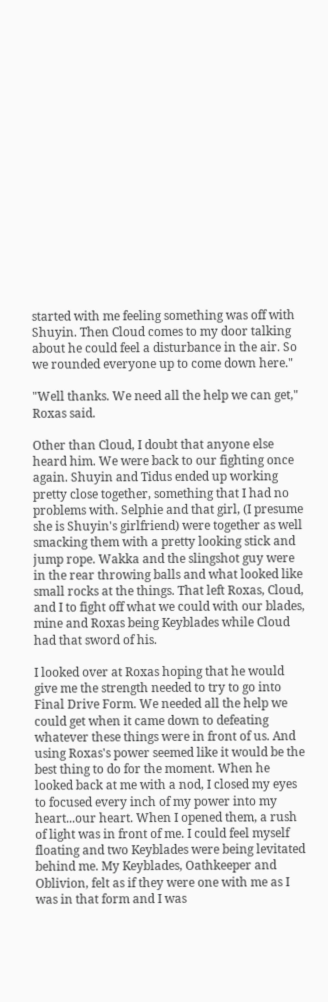started with me feeling something was off with Shuyin. Then Cloud comes to my door talking about he could feel a disturbance in the air. So we rounded everyone up to come down here."

"Well thanks. We need all the help we can get," Roxas said.

Other than Cloud, I doubt that anyone else heard him. We were back to our fighting once again. Shuyin and Tidus ended up working pretty close together, something that I had no problems with. Selphie and that girl, (I presume she is Shuyin's girlfriend) were together as well smacking them with a pretty looking stick and jump rope. Wakka and the slingshot guy were in the rear throwing balls and what looked like small rocks at the things. That left Roxas, Cloud, and I to fight off what we could with our blades, mine and Roxas being Keyblades while Cloud had that sword of his.

I looked over at Roxas hoping that he would give me the strength needed to try to go into Final Drive Form. We needed all the help we could get when it came down to defeating whatever these things were in front of us. And using Roxas's power seemed like it would be the best thing to do for the moment. When he looked back at me with a nod, I closed my eyes to focused every inch of my power into my heart...our heart. When I opened them, a rush of light was in front of me. I could feel myself floating and two Keyblades were being levitated behind me. My Keyblades, Oathkeeper and Oblivion, felt as if they were one with me as I was in that form and I was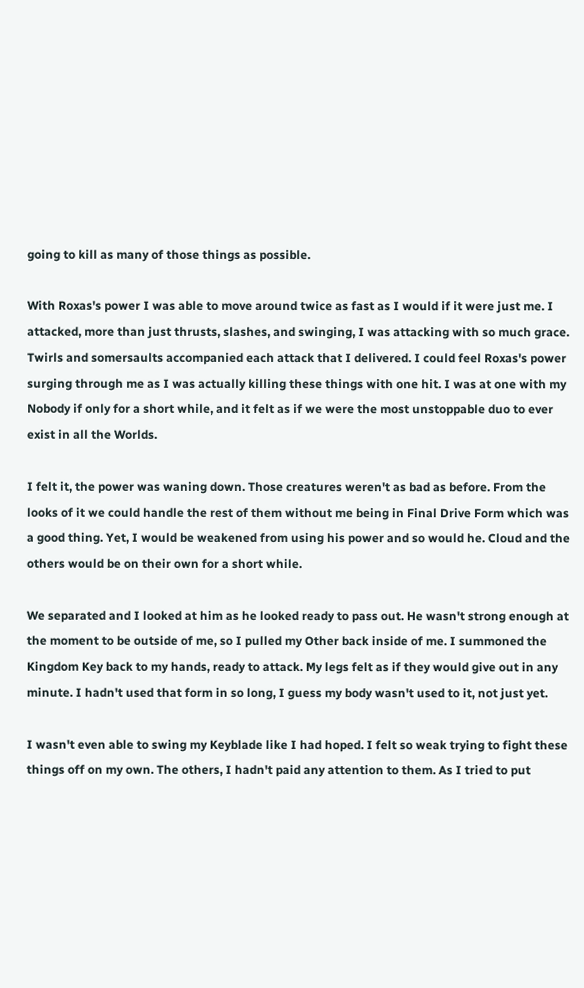going to kill as many of those things as possible.

With Roxas's power I was able to move around twice as fast as I would if it were just me. I attacked, more than just thrusts, slashes, and swinging, I was attacking with so much grace. Twirls and somersaults accompanied each attack that I delivered. I could feel Roxas's power surging through me as I was actually killing these things with one hit. I was at one with my Nobody if only for a short while, and it felt as if we were the most unstoppable duo to ever exist in all the Worlds.

I felt it, the power was waning down. Those creatures weren't as bad as before. From the looks of it we could handle the rest of them without me being in Final Drive Form which was a good thing. Yet, I would be weakened from using his power and so would he. Cloud and the others would be on their own for a short while.

We separated and I looked at him as he looked ready to pass out. He wasn't strong enough at the moment to be outside of me, so I pulled my Other back inside of me. I summoned the Kingdom Key back to my hands, ready to attack. My legs felt as if they would give out in any minute. I hadn't used that form in so long, I guess my body wasn't used to it, not just yet.

I wasn't even able to swing my Keyblade like I had hoped. I felt so weak trying to fight these things off on my own. The others, I hadn't paid any attention to them. As I tried to put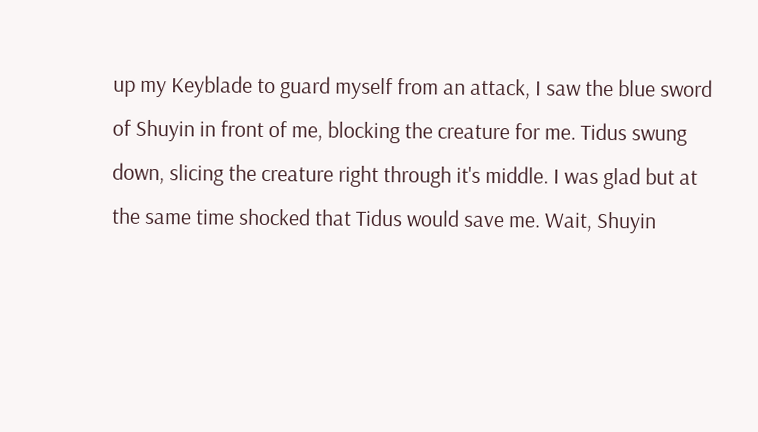up my Keyblade to guard myself from an attack, I saw the blue sword of Shuyin in front of me, blocking the creature for me. Tidus swung down, slicing the creature right through it's middle. I was glad but at the same time shocked that Tidus would save me. Wait, Shuyin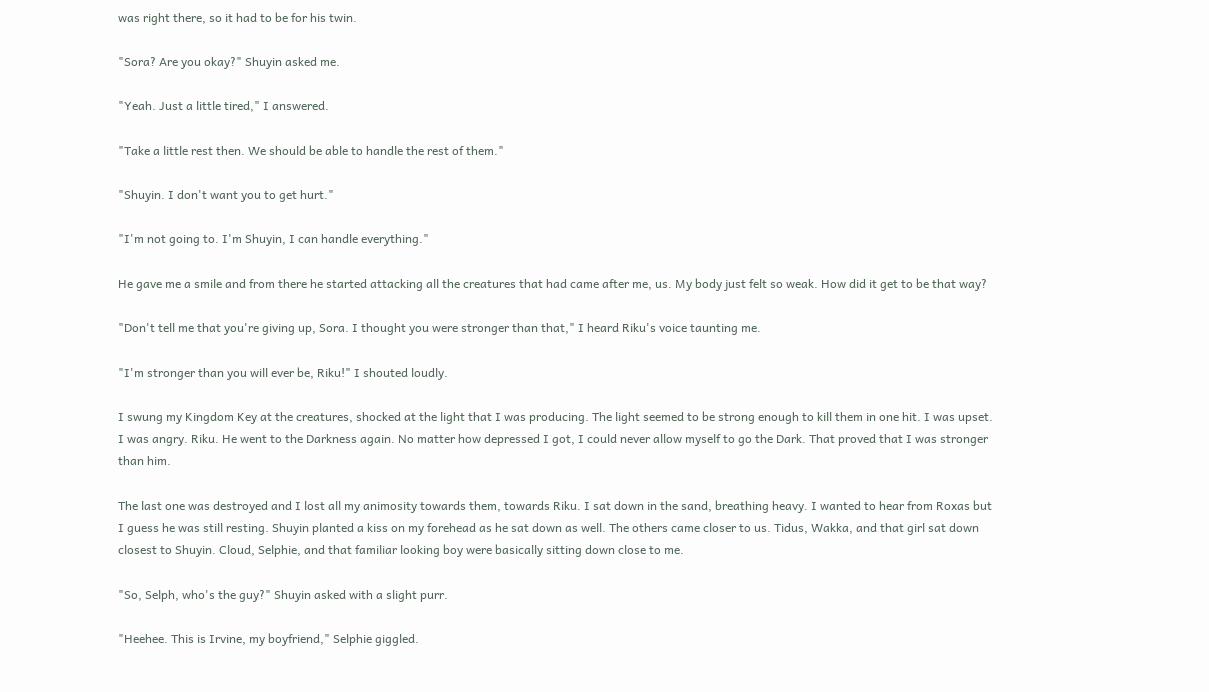was right there, so it had to be for his twin.

"Sora? Are you okay?" Shuyin asked me.

"Yeah. Just a little tired," I answered.

"Take a little rest then. We should be able to handle the rest of them."

"Shuyin. I don't want you to get hurt."

"I'm not going to. I'm Shuyin, I can handle everything."

He gave me a smile and from there he started attacking all the creatures that had came after me, us. My body just felt so weak. How did it get to be that way?

"Don't tell me that you're giving up, Sora. I thought you were stronger than that," I heard Riku's voice taunting me.

"I'm stronger than you will ever be, Riku!" I shouted loudly.

I swung my Kingdom Key at the creatures, shocked at the light that I was producing. The light seemed to be strong enough to kill them in one hit. I was upset. I was angry. Riku. He went to the Darkness again. No matter how depressed I got, I could never allow myself to go the Dark. That proved that I was stronger than him.

The last one was destroyed and I lost all my animosity towards them, towards Riku. I sat down in the sand, breathing heavy. I wanted to hear from Roxas but I guess he was still resting. Shuyin planted a kiss on my forehead as he sat down as well. The others came closer to us. Tidus, Wakka, and that girl sat down closest to Shuyin. Cloud, Selphie, and that familiar looking boy were basically sitting down close to me.

"So, Selph, who's the guy?" Shuyin asked with a slight purr.

"Heehee. This is Irvine, my boyfriend," Selphie giggled.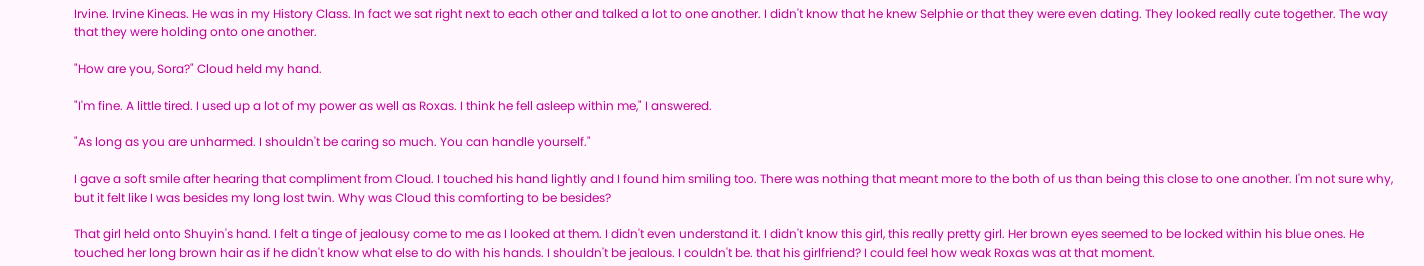Irvine. Irvine Kineas. He was in my History Class. In fact we sat right next to each other and talked a lot to one another. I didn't know that he knew Selphie or that they were even dating. They looked really cute together. The way that they were holding onto one another.

"How are you, Sora?" Cloud held my hand.

"I'm fine. A little tired. I used up a lot of my power as well as Roxas. I think he fell asleep within me," I answered.

"As long as you are unharmed. I shouldn't be caring so much. You can handle yourself."

I gave a soft smile after hearing that compliment from Cloud. I touched his hand lightly and I found him smiling too. There was nothing that meant more to the both of us than being this close to one another. I'm not sure why, but it felt like I was besides my long lost twin. Why was Cloud this comforting to be besides?

That girl held onto Shuyin's hand. I felt a tinge of jealousy come to me as I looked at them. I didn't even understand it. I didn't know this girl, this really pretty girl. Her brown eyes seemed to be locked within his blue ones. He touched her long brown hair as if he didn't know what else to do with his hands. I shouldn't be jealous. I couldn't be. that his girlfriend? I could feel how weak Roxas was at that moment.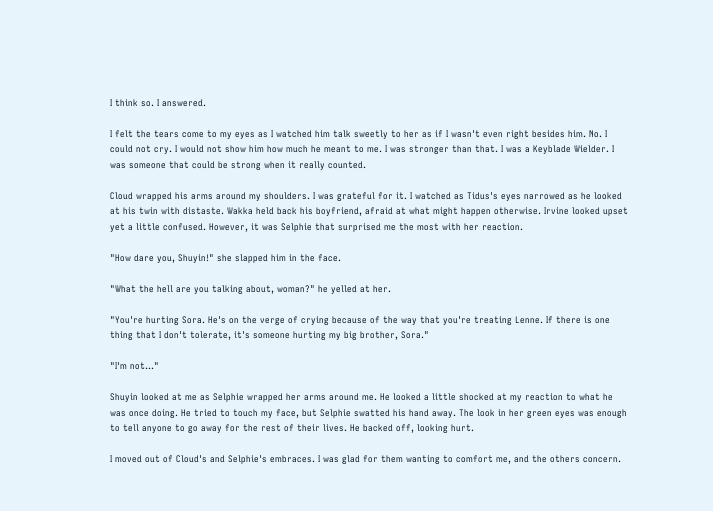I think so. I answered.

I felt the tears come to my eyes as I watched him talk sweetly to her as if I wasn't even right besides him. No. I could not cry. I would not show him how much he meant to me. I was stronger than that. I was a Keyblade Wielder. I was someone that could be strong when it really counted.

Cloud wrapped his arms around my shoulders. I was grateful for it. I watched as Tidus's eyes narrowed as he looked at his twin with distaste. Wakka held back his boyfriend, afraid at what might happen otherwise. Irvine looked upset yet a little confused. However, it was Selphie that surprised me the most with her reaction.

"How dare you, Shuyin!" she slapped him in the face.

"What the hell are you talking about, woman?" he yelled at her.

"You're hurting Sora. He's on the verge of crying because of the way that you're treating Lenne. If there is one thing that I don't tolerate, it's someone hurting my big brother, Sora."

"I'm not..."

Shuyin looked at me as Selphie wrapped her arms around me. He looked a little shocked at my reaction to what he was once doing. He tried to touch my face, but Selphie swatted his hand away. The look in her green eyes was enough to tell anyone to go away for the rest of their lives. He backed off, looking hurt.

I moved out of Cloud's and Selphie's embraces. I was glad for them wanting to comfort me, and the others concern.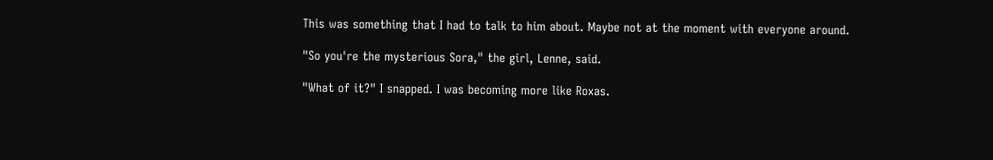This was something that I had to talk to him about. Maybe not at the moment with everyone around.

"So you're the mysterious Sora," the girl, Lenne, said.

"What of it?" I snapped. I was becoming more like Roxas.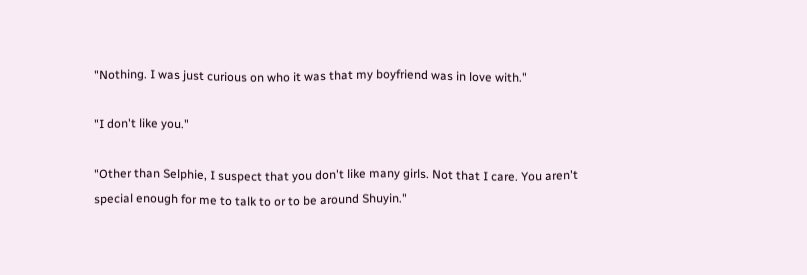"Nothing. I was just curious on who it was that my boyfriend was in love with."

"I don't like you."

"Other than Selphie, I suspect that you don't like many girls. Not that I care. You aren't special enough for me to talk to or to be around Shuyin."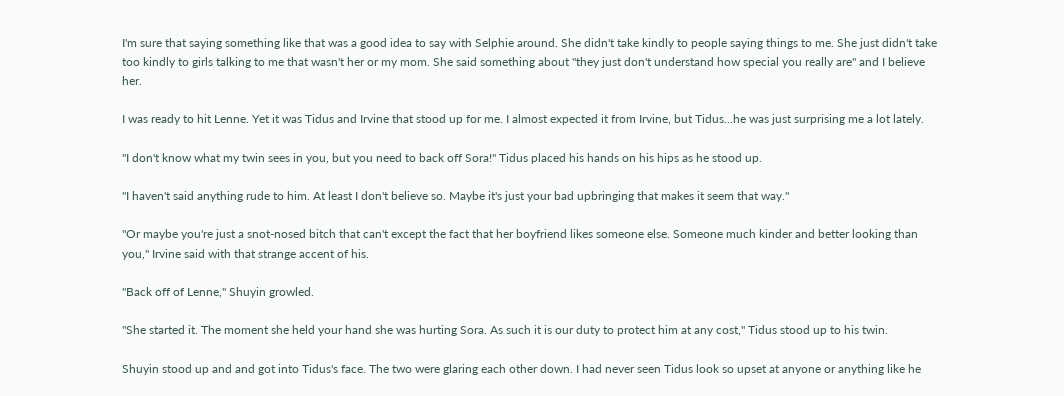I'm sure that saying something like that was a good idea to say with Selphie around. She didn't take kindly to people saying things to me. She just didn't take too kindly to girls talking to me that wasn't her or my mom. She said something about "they just don't understand how special you really are" and I believe her.

I was ready to hit Lenne. Yet it was Tidus and Irvine that stood up for me. I almost expected it from Irvine, but Tidus...he was just surprising me a lot lately.

"I don't know what my twin sees in you, but you need to back off Sora!" Tidus placed his hands on his hips as he stood up.

"I haven't said anything rude to him. At least I don't believe so. Maybe it's just your bad upbringing that makes it seem that way."

"Or maybe you're just a snot-nosed bitch that can't except the fact that her boyfriend likes someone else. Someone much kinder and better looking than you," Irvine said with that strange accent of his.

"Back off of Lenne," Shuyin growled.

"She started it. The moment she held your hand she was hurting Sora. As such it is our duty to protect him at any cost," Tidus stood up to his twin.

Shuyin stood up and and got into Tidus's face. The two were glaring each other down. I had never seen Tidus look so upset at anyone or anything like he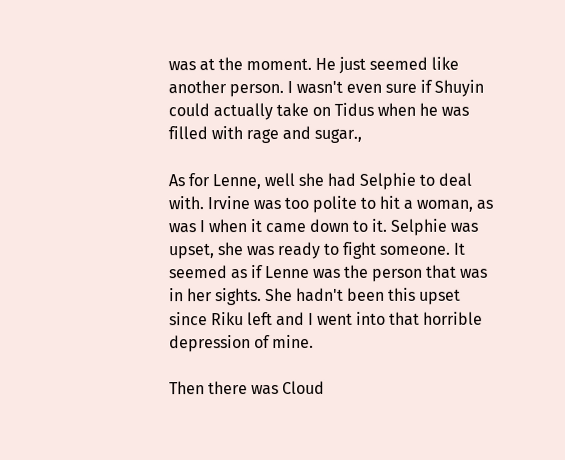was at the moment. He just seemed like another person. I wasn't even sure if Shuyin could actually take on Tidus when he was filled with rage and sugar.,

As for Lenne, well she had Selphie to deal with. Irvine was too polite to hit a woman, as was I when it came down to it. Selphie was upset, she was ready to fight someone. It seemed as if Lenne was the person that was in her sights. She hadn't been this upset since Riku left and I went into that horrible depression of mine.

Then there was Cloud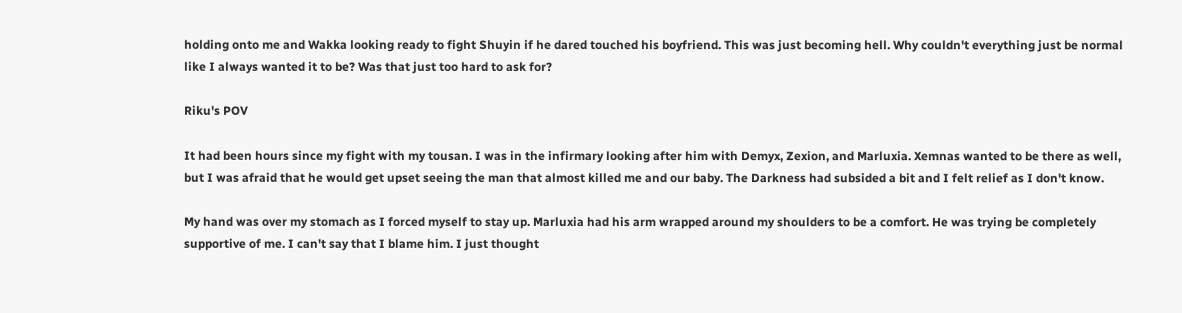holding onto me and Wakka looking ready to fight Shuyin if he dared touched his boyfriend. This was just becoming hell. Why couldn't everything just be normal like I always wanted it to be? Was that just too hard to ask for?

Riku's POV

It had been hours since my fight with my tousan. I was in the infirmary looking after him with Demyx, Zexion, and Marluxia. Xemnas wanted to be there as well, but I was afraid that he would get upset seeing the man that almost killed me and our baby. The Darkness had subsided a bit and I felt relief as I don't know.

My hand was over my stomach as I forced myself to stay up. Marluxia had his arm wrapped around my shoulders to be a comfort. He was trying be completely supportive of me. I can't say that I blame him. I just thought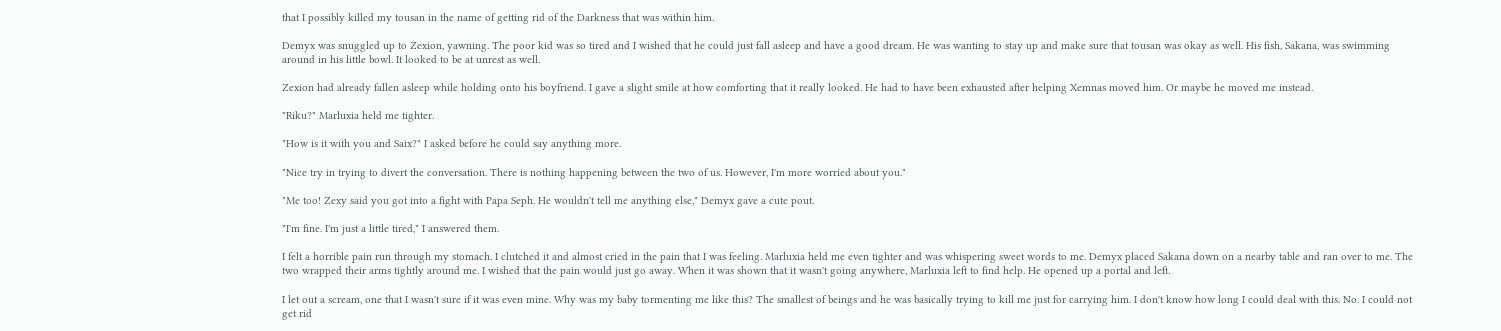that I possibly killed my tousan in the name of getting rid of the Darkness that was within him.

Demyx was snuggled up to Zexion, yawning. The poor kid was so tired and I wished that he could just fall asleep and have a good dream. He was wanting to stay up and make sure that tousan was okay as well. His fish, Sakana, was swimming around in his little bowl. It looked to be at unrest as well.

Zexion had already fallen asleep while holding onto his boyfriend. I gave a slight smile at how comforting that it really looked. He had to have been exhausted after helping Xemnas moved him. Or maybe he moved me instead.

"Riku?" Marluxia held me tighter.

"How is it with you and Saix?" I asked before he could say anything more.

"Nice try in trying to divert the conversation. There is nothing happening between the two of us. However, I'm more worried about you."

"Me too! Zexy said you got into a fight with Papa Seph. He wouldn't tell me anything else," Demyx gave a cute pout.

"I'm fine. I'm just a little tired," I answered them.

I felt a horrible pain run through my stomach. I clutched it and almost cried in the pain that I was feeling. Marluxia held me even tighter and was whispering sweet words to me. Demyx placed Sakana down on a nearby table and ran over to me. The two wrapped their arms tightly around me. I wished that the pain would just go away. When it was shown that it wasn't going anywhere, Marluxia left to find help. He opened up a portal and left.

I let out a scream, one that I wasn't sure if it was even mine. Why was my baby tormenting me like this? The smallest of beings and he was basically trying to kill me just for carrying him. I don't know how long I could deal with this. No. I could not get rid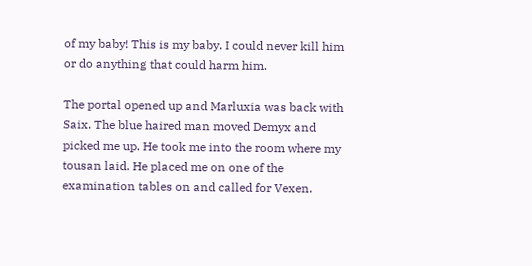of my baby! This is my baby. I could never kill him or do anything that could harm him.

The portal opened up and Marluxia was back with Saix. The blue haired man moved Demyx and picked me up. He took me into the room where my tousan laid. He placed me on one of the examination tables on and called for Vexen.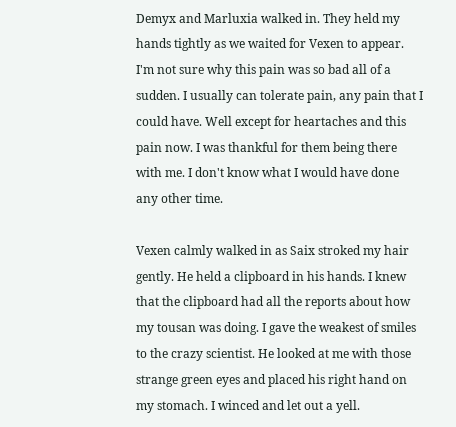Demyx and Marluxia walked in. They held my hands tightly as we waited for Vexen to appear. I'm not sure why this pain was so bad all of a sudden. I usually can tolerate pain, any pain that I could have. Well except for heartaches and this pain now. I was thankful for them being there with me. I don't know what I would have done any other time.

Vexen calmly walked in as Saix stroked my hair gently. He held a clipboard in his hands. I knew that the clipboard had all the reports about how my tousan was doing. I gave the weakest of smiles to the crazy scientist. He looked at me with those strange green eyes and placed his right hand on my stomach. I winced and let out a yell.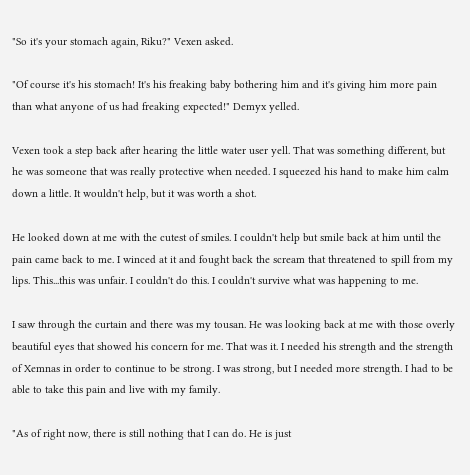"So it's your stomach again, Riku?" Vexen asked.

"Of course it's his stomach! It's his freaking baby bothering him and it's giving him more pain than what anyone of us had freaking expected!" Demyx yelled.

Vexen took a step back after hearing the little water user yell. That was something different, but he was someone that was really protective when needed. I squeezed his hand to make him calm down a little. It wouldn't help, but it was worth a shot.

He looked down at me with the cutest of smiles. I couldn't help but smile back at him until the pain came back to me. I winced at it and fought back the scream that threatened to spill from my lips. This...this was unfair. I couldn't do this. I couldn't survive what was happening to me.

I saw through the curtain and there was my tousan. He was looking back at me with those overly beautiful eyes that showed his concern for me. That was it. I needed his strength and the strength of Xemnas in order to continue to be strong. I was strong, but I needed more strength. I had to be able to take this pain and live with my family.

"As of right now, there is still nothing that I can do. He is just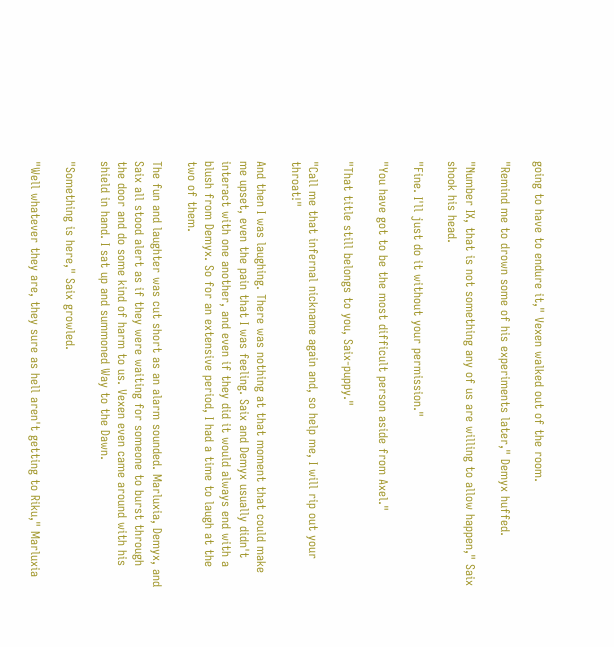going to have to endure it," Vexen walked out of the room.

"Remind me to drown some of his experiments later," Demyx huffed.

"Number IX, that is not something any of us are willing to allow happen," Saix shook his head.

"Fine. I'll just do it without your permission."

"You have got to be the most difficult person aside from Axel."

"That title still belongs to you, Saix-puppy."

"Call me that infernal nickname again and, so help me, I will rip out your throat!"

And then I was laughing. There was nothing at that moment that could make me upset, even the pain that I was feeling. Saix and Demyx usually didn't interact with one another, and even if they did it would always end with a blush from Demyx. So for an extensive period, I had a time to laugh at the two of them.

The fun and laughter was cut short as an alarm sounded. Marluxia, Demyx, and Saix all stood alert as if they were waiting for someone to burst through the door and do some kind of harm to us. Vexen even came around with his shield in hand. I sat up and summoned Way to the Dawn.

"Something is here," Saix growled.

"Well whatever they are, they sure as hell aren't getting to Riku," Marluxia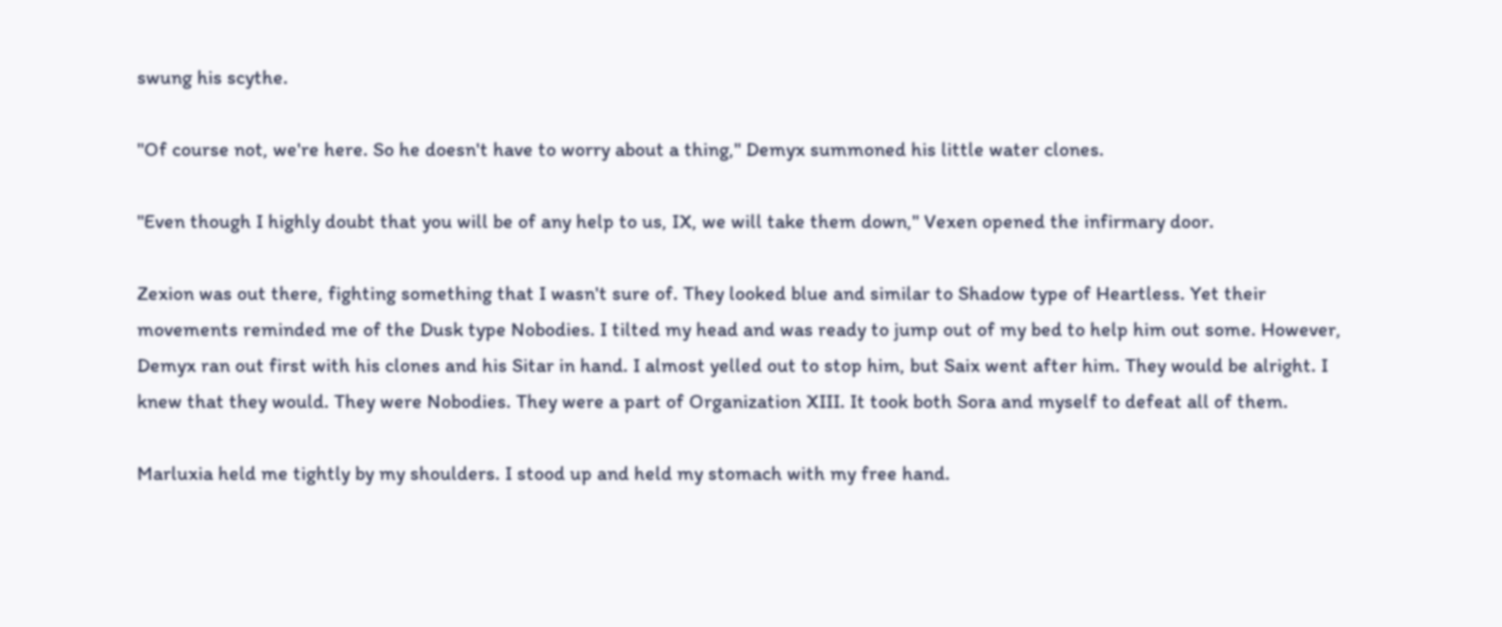swung his scythe.

"Of course not, we're here. So he doesn't have to worry about a thing," Demyx summoned his little water clones.

"Even though I highly doubt that you will be of any help to us, IX, we will take them down," Vexen opened the infirmary door.

Zexion was out there, fighting something that I wasn't sure of. They looked blue and similar to Shadow type of Heartless. Yet their movements reminded me of the Dusk type Nobodies. I tilted my head and was ready to jump out of my bed to help him out some. However, Demyx ran out first with his clones and his Sitar in hand. I almost yelled out to stop him, but Saix went after him. They would be alright. I knew that they would. They were Nobodies. They were a part of Organization XIII. It took both Sora and myself to defeat all of them.

Marluxia held me tightly by my shoulders. I stood up and held my stomach with my free hand.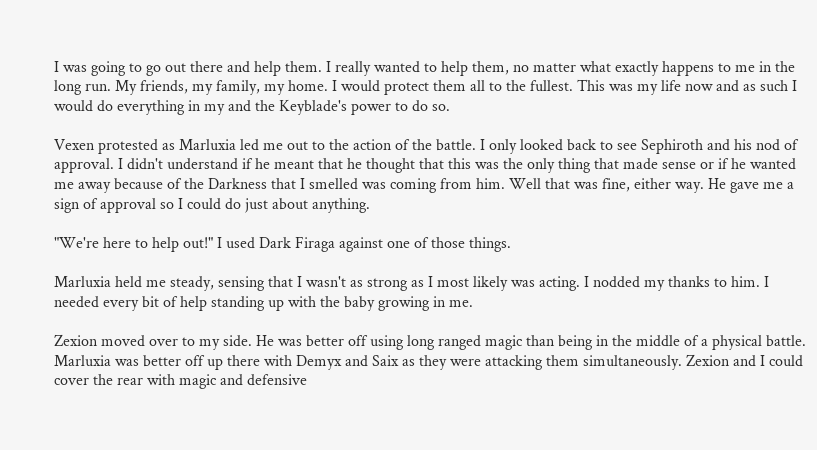I was going to go out there and help them. I really wanted to help them, no matter what exactly happens to me in the long run. My friends, my family, my home. I would protect them all to the fullest. This was my life now and as such I would do everything in my and the Keyblade's power to do so.

Vexen protested as Marluxia led me out to the action of the battle. I only looked back to see Sephiroth and his nod of approval. I didn't understand if he meant that he thought that this was the only thing that made sense or if he wanted me away because of the Darkness that I smelled was coming from him. Well that was fine, either way. He gave me a sign of approval so I could do just about anything.

"We're here to help out!" I used Dark Firaga against one of those things.

Marluxia held me steady, sensing that I wasn't as strong as I most likely was acting. I nodded my thanks to him. I needed every bit of help standing up with the baby growing in me.

Zexion moved over to my side. He was better off using long ranged magic than being in the middle of a physical battle. Marluxia was better off up there with Demyx and Saix as they were attacking them simultaneously. Zexion and I could cover the rear with magic and defensive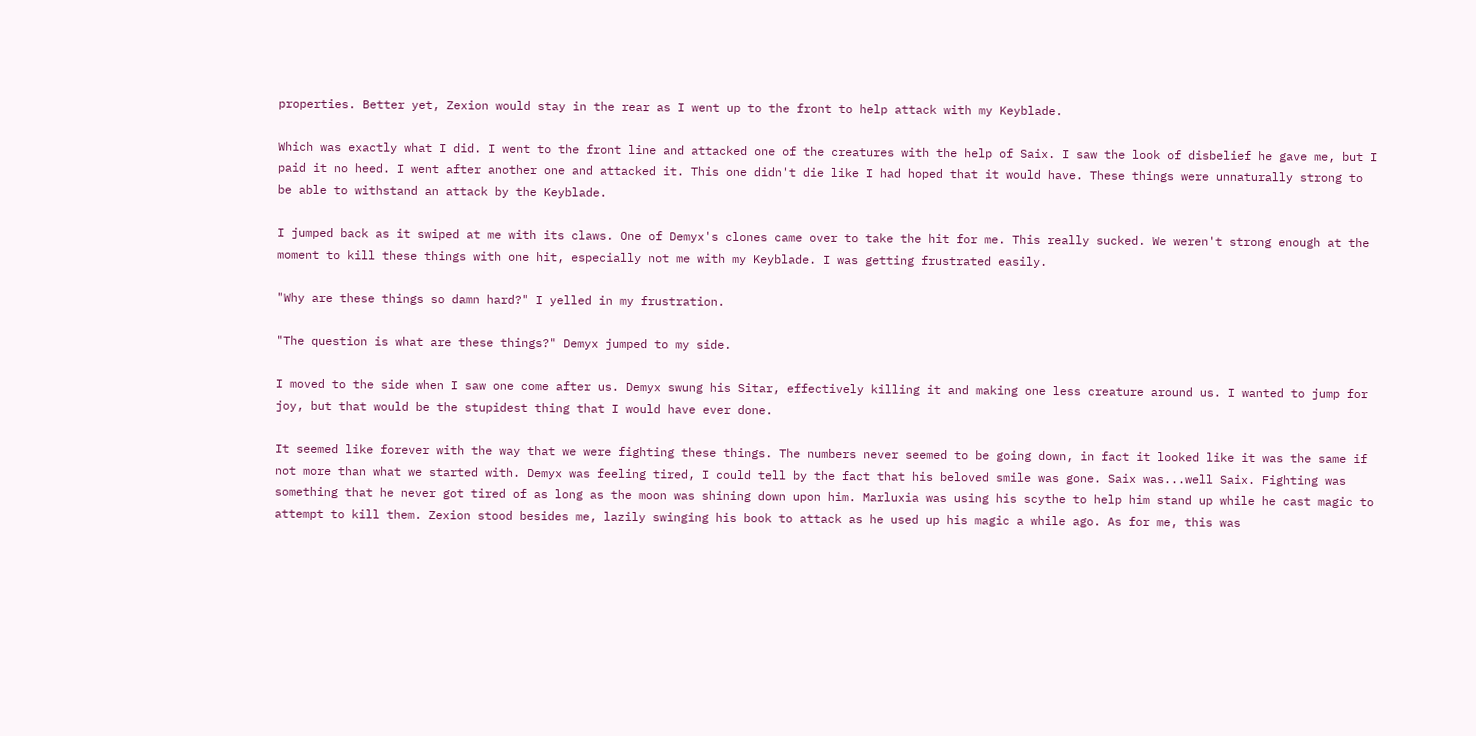properties. Better yet, Zexion would stay in the rear as I went up to the front to help attack with my Keyblade.

Which was exactly what I did. I went to the front line and attacked one of the creatures with the help of Saix. I saw the look of disbelief he gave me, but I paid it no heed. I went after another one and attacked it. This one didn't die like I had hoped that it would have. These things were unnaturally strong to be able to withstand an attack by the Keyblade.

I jumped back as it swiped at me with its claws. One of Demyx's clones came over to take the hit for me. This really sucked. We weren't strong enough at the moment to kill these things with one hit, especially not me with my Keyblade. I was getting frustrated easily.

"Why are these things so damn hard?" I yelled in my frustration.

"The question is what are these things?" Demyx jumped to my side.

I moved to the side when I saw one come after us. Demyx swung his Sitar, effectively killing it and making one less creature around us. I wanted to jump for joy, but that would be the stupidest thing that I would have ever done.

It seemed like forever with the way that we were fighting these things. The numbers never seemed to be going down, in fact it looked like it was the same if not more than what we started with. Demyx was feeling tired, I could tell by the fact that his beloved smile was gone. Saix was...well Saix. Fighting was something that he never got tired of as long as the moon was shining down upon him. Marluxia was using his scythe to help him stand up while he cast magic to attempt to kill them. Zexion stood besides me, lazily swinging his book to attack as he used up his magic a while ago. As for me, this was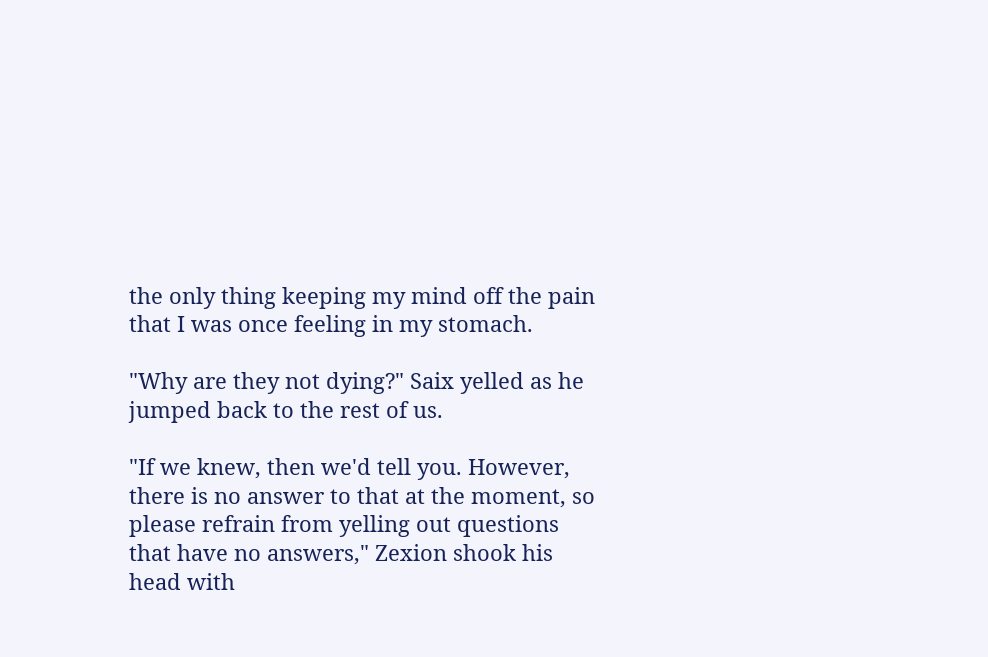the only thing keeping my mind off the pain that I was once feeling in my stomach.

"Why are they not dying?" Saix yelled as he jumped back to the rest of us.

"If we knew, then we'd tell you. However, there is no answer to that at the moment, so please refrain from yelling out questions that have no answers," Zexion shook his head with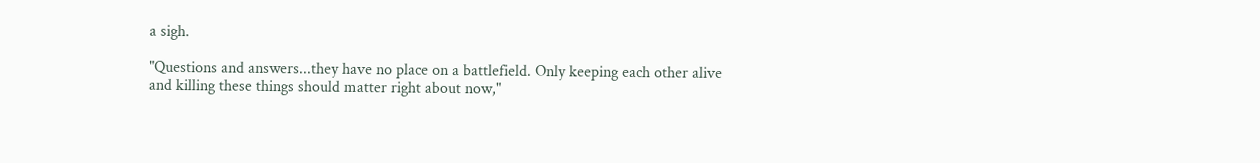a sigh.

"Questions and answers...they have no place on a battlefield. Only keeping each other alive and killing these things should matter right about now,"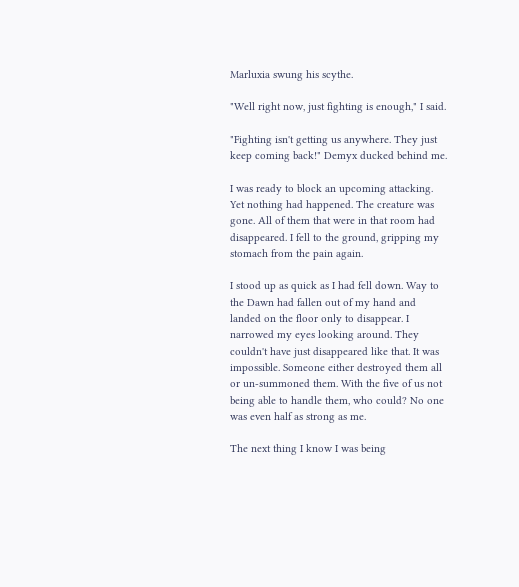Marluxia swung his scythe.

"Well right now, just fighting is enough," I said.

"Fighting isn't getting us anywhere. They just keep coming back!" Demyx ducked behind me.

I was ready to block an upcoming attacking. Yet nothing had happened. The creature was gone. All of them that were in that room had disappeared. I fell to the ground, gripping my stomach from the pain again.

I stood up as quick as I had fell down. Way to the Dawn had fallen out of my hand and landed on the floor only to disappear. I narrowed my eyes looking around. They couldn't have just disappeared like that. It was impossible. Someone either destroyed them all or un-summoned them. With the five of us not being able to handle them, who could? No one was even half as strong as me.

The next thing I know I was being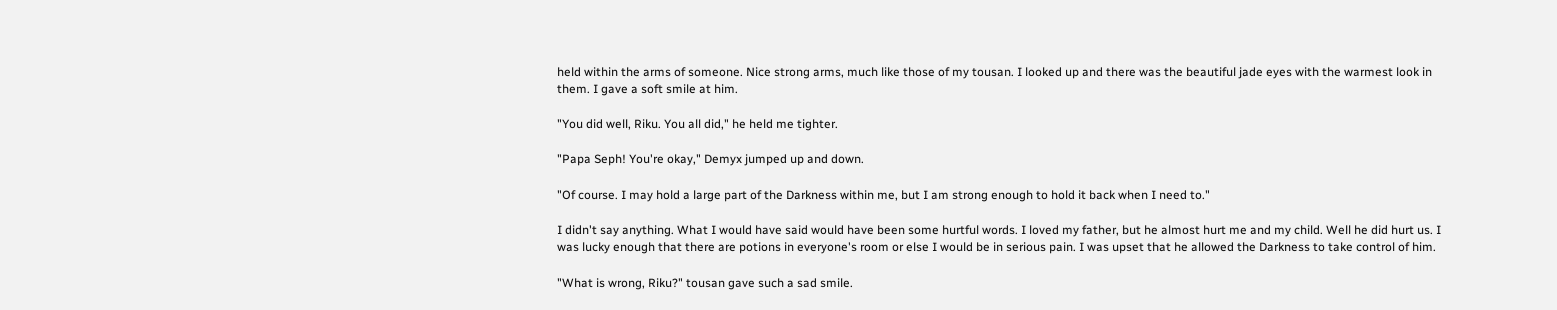held within the arms of someone. Nice strong arms, much like those of my tousan. I looked up and there was the beautiful jade eyes with the warmest look in them. I gave a soft smile at him.

"You did well, Riku. You all did," he held me tighter.

"Papa Seph! You're okay," Demyx jumped up and down.

"Of course. I may hold a large part of the Darkness within me, but I am strong enough to hold it back when I need to."

I didn't say anything. What I would have said would have been some hurtful words. I loved my father, but he almost hurt me and my child. Well he did hurt us. I was lucky enough that there are potions in everyone's room or else I would be in serious pain. I was upset that he allowed the Darkness to take control of him.

"What is wrong, Riku?" tousan gave such a sad smile.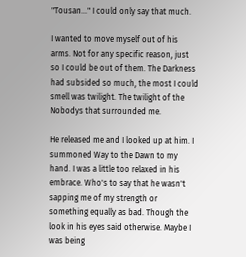"Tousan..." I could only say that much.

I wanted to move myself out of his arms. Not for any specific reason, just so I could be out of them. The Darkness had subsided so much, the most I could smell was twilight. The twilight of the Nobodys that surrounded me.

He released me and I looked up at him. I summoned Way to the Dawn to my hand. I was a little too relaxed in his embrace. Who's to say that he wasn't sapping me of my strength or something equally as bad. Though the look in his eyes said otherwise. Maybe I was being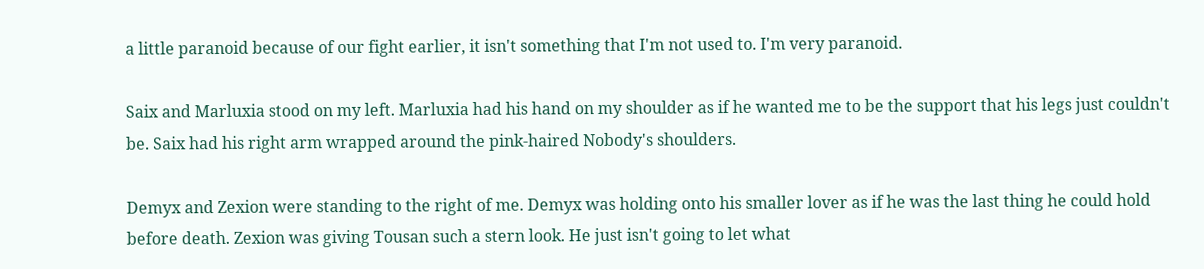a little paranoid because of our fight earlier, it isn't something that I'm not used to. I'm very paranoid.

Saix and Marluxia stood on my left. Marluxia had his hand on my shoulder as if he wanted me to be the support that his legs just couldn't be. Saix had his right arm wrapped around the pink-haired Nobody's shoulders.

Demyx and Zexion were standing to the right of me. Demyx was holding onto his smaller lover as if he was the last thing he could hold before death. Zexion was giving Tousan such a stern look. He just isn't going to let what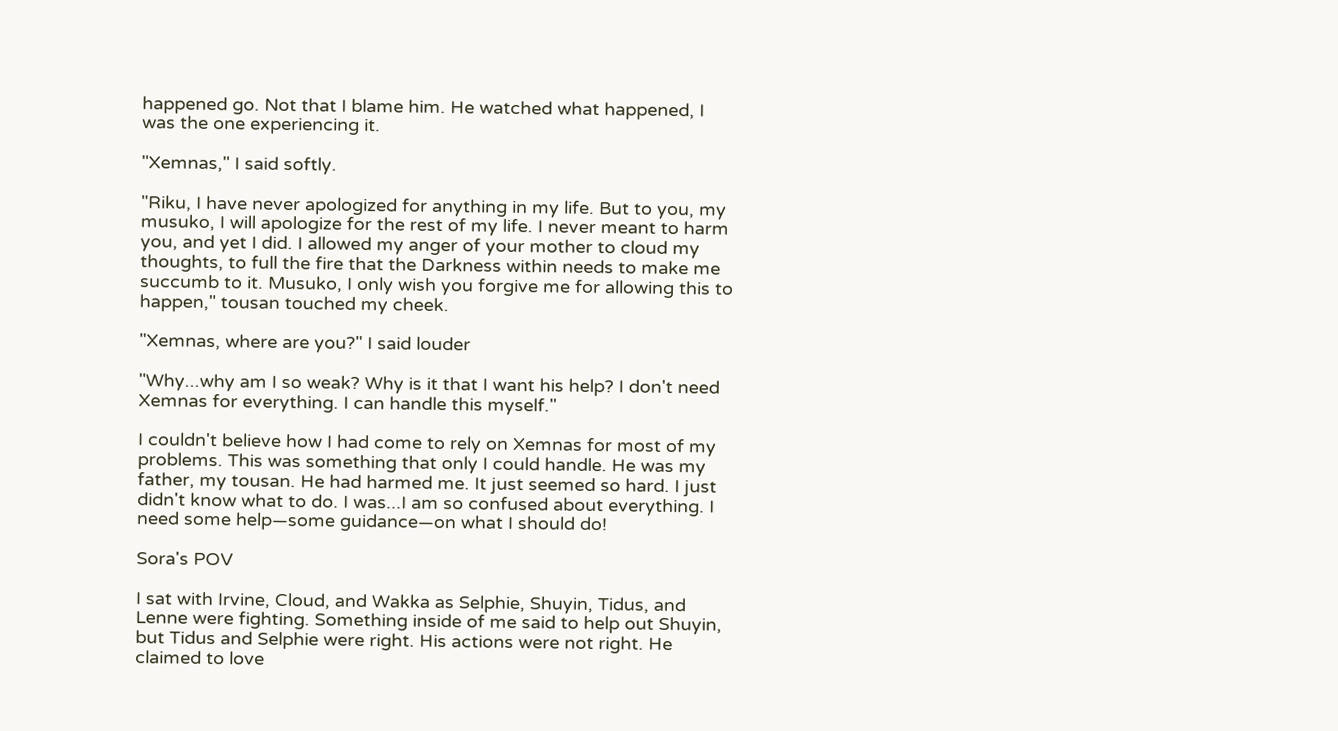happened go. Not that I blame him. He watched what happened, I was the one experiencing it.

"Xemnas," I said softly.

"Riku, I have never apologized for anything in my life. But to you, my musuko, I will apologize for the rest of my life. I never meant to harm you, and yet I did. I allowed my anger of your mother to cloud my thoughts, to full the fire that the Darkness within needs to make me succumb to it. Musuko, I only wish you forgive me for allowing this to happen," tousan touched my cheek.

"Xemnas, where are you?" I said louder

"Why...why am I so weak? Why is it that I want his help? I don't need Xemnas for everything. I can handle this myself."

I couldn't believe how I had come to rely on Xemnas for most of my problems. This was something that only I could handle. He was my father, my tousan. He had harmed me. It just seemed so hard. I just didn't know what to do. I was...I am so confused about everything. I need some help—some guidance—on what I should do!

Sora's POV

I sat with Irvine, Cloud, and Wakka as Selphie, Shuyin, Tidus, and Lenne were fighting. Something inside of me said to help out Shuyin, but Tidus and Selphie were right. His actions were not right. He claimed to love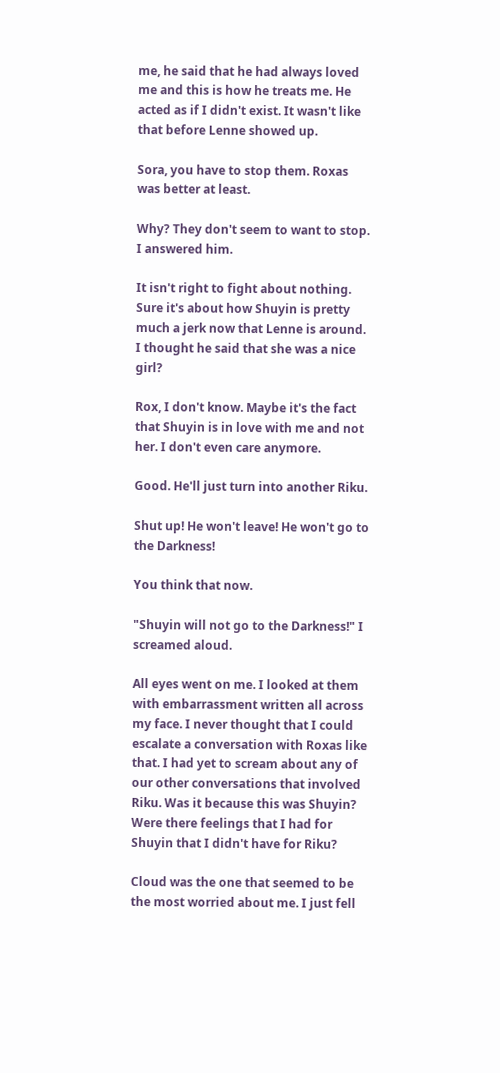me, he said that he had always loved me and this is how he treats me. He acted as if I didn't exist. It wasn't like that before Lenne showed up.

Sora, you have to stop them. Roxas was better at least.

Why? They don't seem to want to stop. I answered him.

It isn't right to fight about nothing. Sure it's about how Shuyin is pretty much a jerk now that Lenne is around. I thought he said that she was a nice girl?

Rox, I don't know. Maybe it's the fact that Shuyin is in love with me and not her. I don't even care anymore.

Good. He'll just turn into another Riku.

Shut up! He won't leave! He won't go to the Darkness!

You think that now.

"Shuyin will not go to the Darkness!" I screamed aloud.

All eyes went on me. I looked at them with embarrassment written all across my face. I never thought that I could escalate a conversation with Roxas like that. I had yet to scream about any of our other conversations that involved Riku. Was it because this was Shuyin? Were there feelings that I had for Shuyin that I didn't have for Riku?

Cloud was the one that seemed to be the most worried about me. I just fell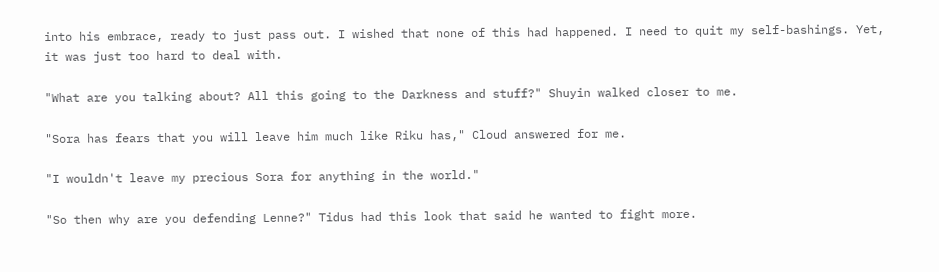into his embrace, ready to just pass out. I wished that none of this had happened. I need to quit my self-bashings. Yet, it was just too hard to deal with.

"What are you talking about? All this going to the Darkness and stuff?" Shuyin walked closer to me.

"Sora has fears that you will leave him much like Riku has," Cloud answered for me.

"I wouldn't leave my precious Sora for anything in the world."

"So then why are you defending Lenne?" Tidus had this look that said he wanted to fight more.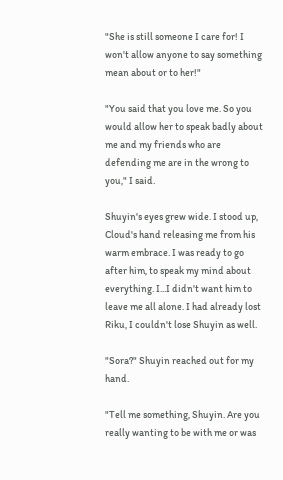"She is still someone I care for! I won't allow anyone to say something mean about or to her!"

"You said that you love me. So you would allow her to speak badly about me and my friends who are defending me are in the wrong to you," I said.

Shuyin's eyes grew wide. I stood up, Cloud's hand releasing me from his warm embrace. I was ready to go after him, to speak my mind about everything. I...I didn't want him to leave me all alone. I had already lost Riku, I couldn't lose Shuyin as well.

"Sora?" Shuyin reached out for my hand.

"Tell me something, Shuyin. Are you really wanting to be with me or was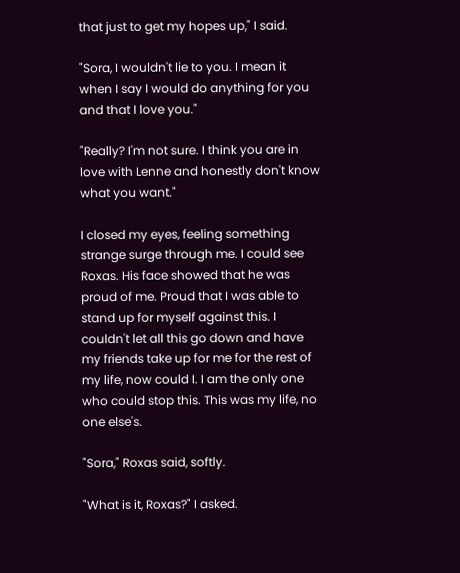that just to get my hopes up," I said.

"Sora, I wouldn't lie to you. I mean it when I say I would do anything for you and that I love you."

"Really? I'm not sure. I think you are in love with Lenne and honestly don't know what you want."

I closed my eyes, feeling something strange surge through me. I could see Roxas. His face showed that he was proud of me. Proud that I was able to stand up for myself against this. I couldn't let all this go down and have my friends take up for me for the rest of my life, now could I. I am the only one who could stop this. This was my life, no one else's.

"Sora," Roxas said, softly.

"What is it, Roxas?" I asked.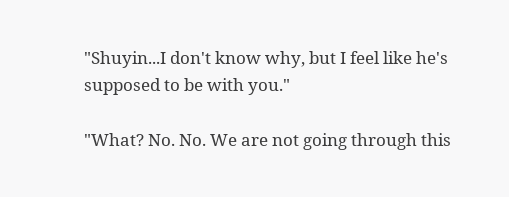"Shuyin...I don't know why, but I feel like he's supposed to be with you."

"What? No. No. We are not going through this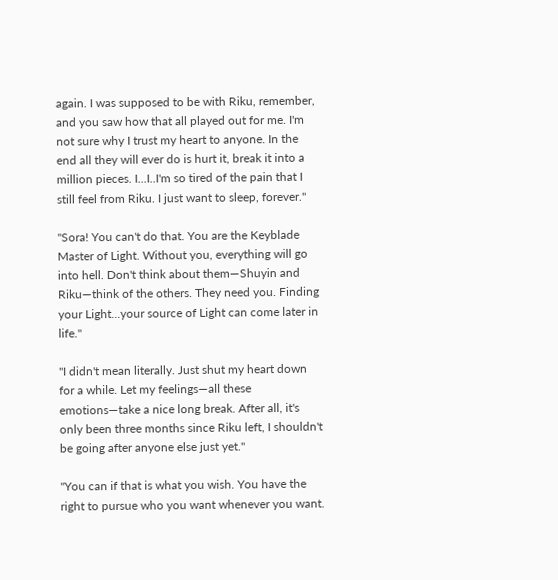again. I was supposed to be with Riku, remember, and you saw how that all played out for me. I'm not sure why I trust my heart to anyone. In the end all they will ever do is hurt it, break it into a million pieces. I...I..I'm so tired of the pain that I still feel from Riku. I just want to sleep, forever."

"Sora! You can't do that. You are the Keyblade Master of Light. Without you, everything will go into hell. Don't think about them—Shuyin and Riku—think of the others. They need you. Finding your Light...your source of Light can come later in life."

"I didn't mean literally. Just shut my heart down for a while. Let my feelings—all these emotions—take a nice long break. After all, it's only been three months since Riku left, I shouldn't be going after anyone else just yet."

"You can if that is what you wish. You have the right to pursue who you want whenever you want.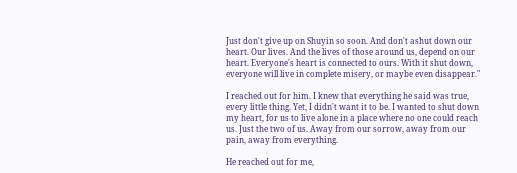Just don't give up on Shuyin so soon. And don't ashut down our heart. Our lives. And the lives of those around us, depend on our heart. Everyone's heart is connected to ours. With it shut down, everyone will live in complete misery, or maybe even disappear."

I reached out for him. I knew that everything he said was true, every little thing. Yet, I didn't want it to be. I wanted to shut down my heart, for us to live alone in a place where no one could reach us. Just the two of us. Away from our sorrow, away from our pain, away from everything.

He reached out for me,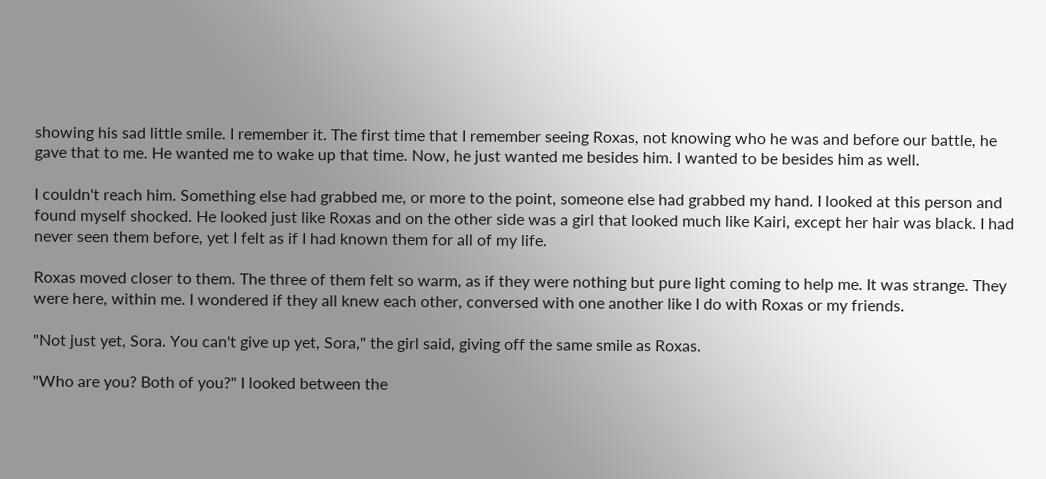showing his sad little smile. I remember it. The first time that I remember seeing Roxas, not knowing who he was and before our battle, he gave that to me. He wanted me to wake up that time. Now, he just wanted me besides him. I wanted to be besides him as well.

I couldn't reach him. Something else had grabbed me, or more to the point, someone else had grabbed my hand. I looked at this person and found myself shocked. He looked just like Roxas and on the other side was a girl that looked much like Kairi, except her hair was black. I had never seen them before, yet I felt as if I had known them for all of my life.

Roxas moved closer to them. The three of them felt so warm, as if they were nothing but pure light coming to help me. It was strange. They were here, within me. I wondered if they all knew each other, conversed with one another like I do with Roxas or my friends.

"Not just yet, Sora. You can't give up yet, Sora," the girl said, giving off the same smile as Roxas.

"Who are you? Both of you?" I looked between the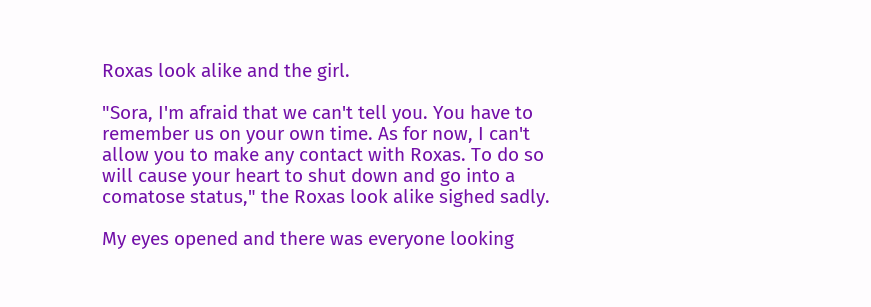Roxas look alike and the girl.

"Sora, I'm afraid that we can't tell you. You have to remember us on your own time. As for now, I can't allow you to make any contact with Roxas. To do so will cause your heart to shut down and go into a comatose status," the Roxas look alike sighed sadly.

My eyes opened and there was everyone looking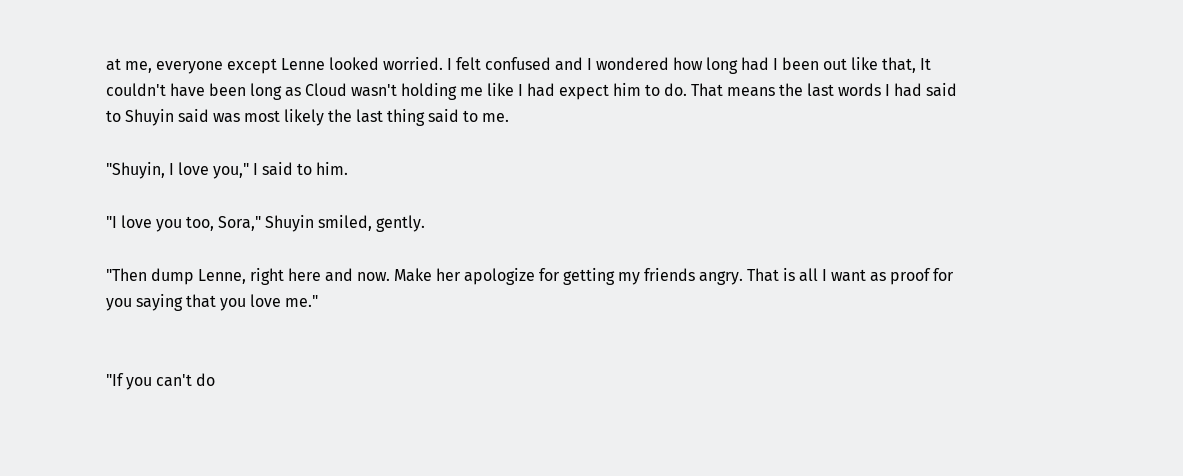at me, everyone except Lenne looked worried. I felt confused and I wondered how long had I been out like that, It couldn't have been long as Cloud wasn't holding me like I had expect him to do. That means the last words I had said to Shuyin said was most likely the last thing said to me.

"Shuyin, I love you," I said to him.

"I love you too, Sora," Shuyin smiled, gently.

"Then dump Lenne, right here and now. Make her apologize for getting my friends angry. That is all I want as proof for you saying that you love me."


"If you can't do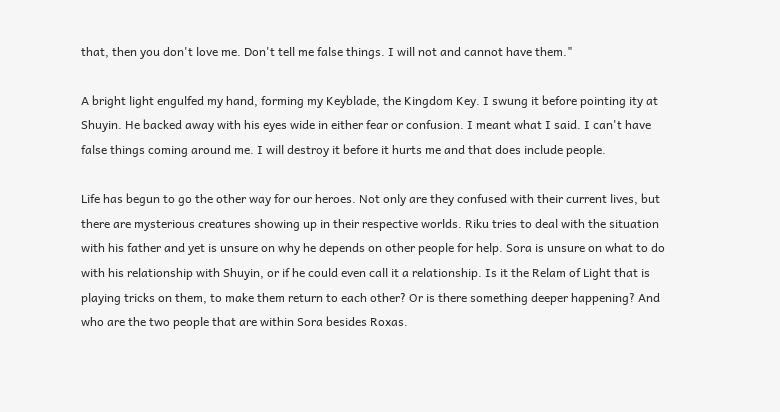that, then you don't love me. Don't tell me false things. I will not and cannot have them."

A bright light engulfed my hand, forming my Keyblade, the Kingdom Key. I swung it before pointing ity at Shuyin. He backed away with his eyes wide in either fear or confusion. I meant what I said. I can't have false things coming around me. I will destroy it before it hurts me and that does include people.

Life has begun to go the other way for our heroes. Not only are they confused with their current lives, but there are mysterious creatures showing up in their respective worlds. Riku tries to deal with the situation with his father and yet is unsure on why he depends on other people for help. Sora is unsure on what to do with his relationship with Shuyin, or if he could even call it a relationship. Is it the Relam of Light that is playing tricks on them, to make them return to each other? Or is there something deeper happening? And who are the two people that are within Sora besides Roxas.